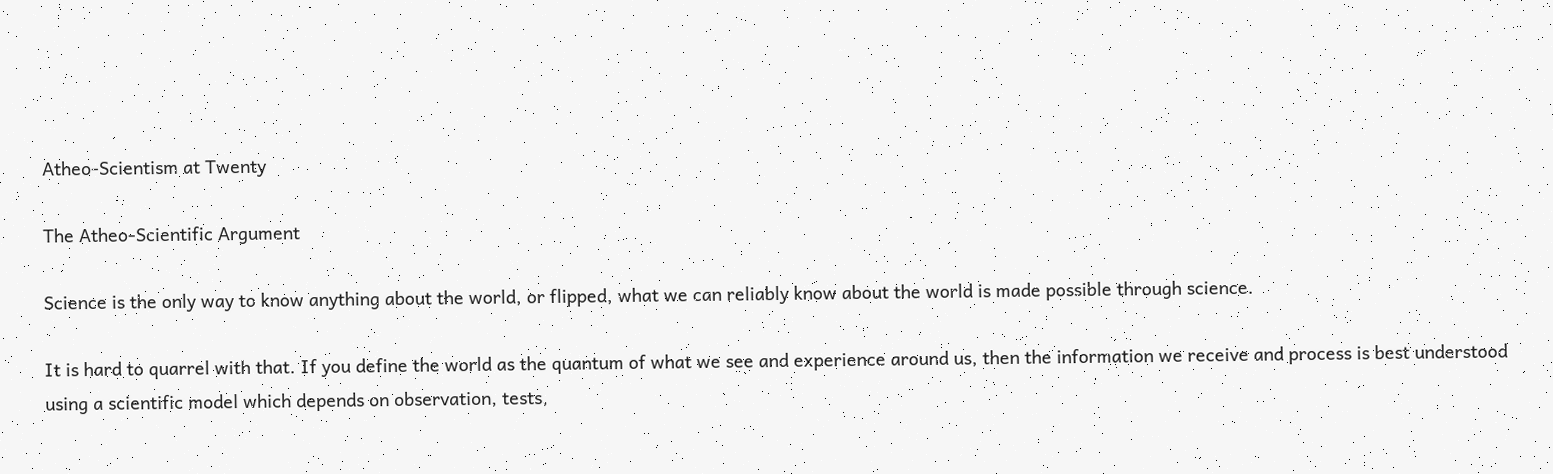Atheo-Scientism at Twenty

The Atheo-Scientific Argument

Science is the only way to know anything about the world, or flipped, what we can reliably know about the world is made possible through science.

It is hard to quarrel with that. If you define the world as the quantum of what we see and experience around us, then the information we receive and process is best understood using a scientific model which depends on observation, tests,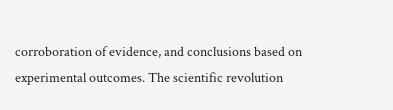corroboration of evidence, and conclusions based on experimental outcomes. The scientific revolution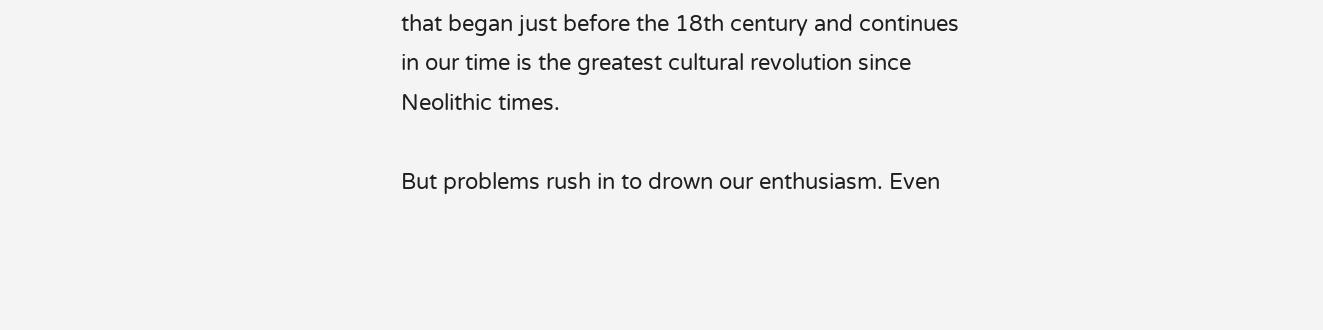that began just before the 18th century and continues in our time is the greatest cultural revolution since Neolithic times.

But problems rush in to drown our enthusiasm. Even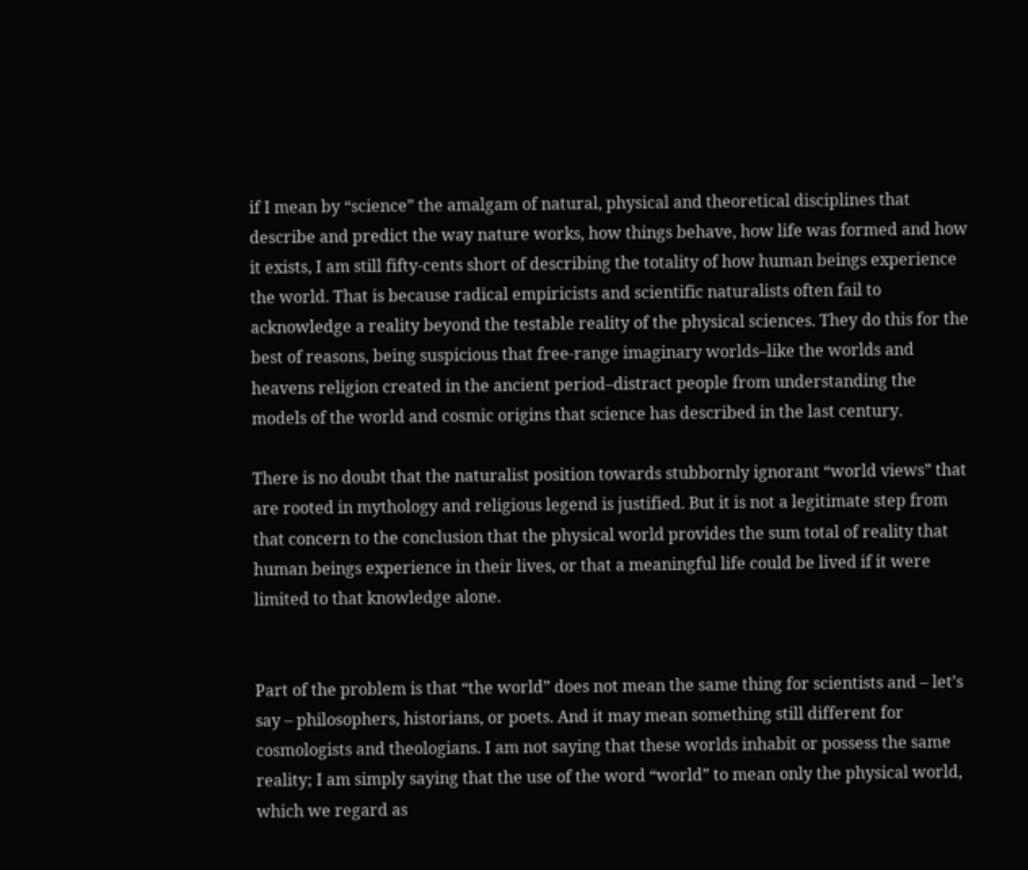if I mean by “science” the amalgam of natural, physical and theoretical disciplines that describe and predict the way nature works, how things behave, how life was formed and how it exists, I am still fifty-cents short of describing the totality of how human beings experience the world. That is because radical empiricists and scientific naturalists often fail to acknowledge a reality beyond the testable reality of the physical sciences. They do this for the best of reasons, being suspicious that free-range imaginary worlds–like the worlds and heavens religion created in the ancient period–distract people from understanding the models of the world and cosmic origins that science has described in the last century.

There is no doubt that the naturalist position towards stubbornly ignorant “world views” that are rooted in mythology and religious legend is justified. But it is not a legitimate step from that concern to the conclusion that the physical world provides the sum total of reality that human beings experience in their lives, or that a meaningful life could be lived if it were limited to that knowledge alone.


Part of the problem is that “the world” does not mean the same thing for scientists and – let’s say – philosophers, historians, or poets. And it may mean something still different for cosmologists and theologians. I am not saying that these worlds inhabit or possess the same reality; I am simply saying that the use of the word “world” to mean only the physical world, which we regard as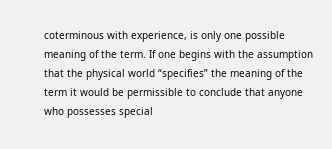coterminous with experience, is only one possible meaning of the term. If one begins with the assumption that the physical world “specifies” the meaning of the term it would be permissible to conclude that anyone who possesses special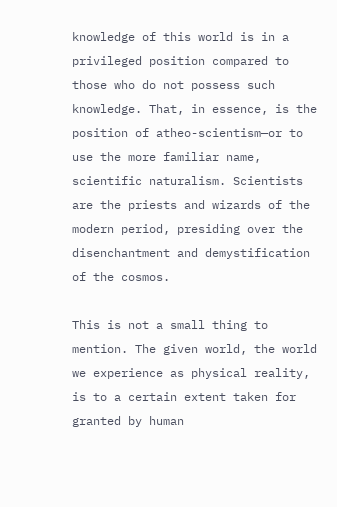knowledge of this world is in a privileged position compared to those who do not possess such knowledge. That, in essence, is the position of atheo-scientism—or to use the more familiar name, scientific naturalism. Scientists are the priests and wizards of the modern period, presiding over the disenchantment and demystification of the cosmos.

This is not a small thing to mention. The given world, the world we experience as physical reality, is to a certain extent taken for granted by human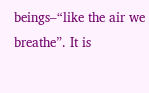beings–“like the air we breathe”. It is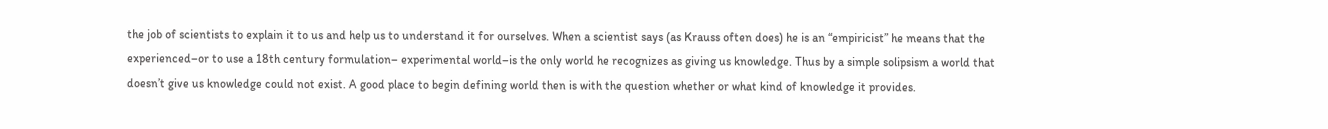the job of scientists to explain it to us and help us to understand it for ourselves. When a scientist says (as Krauss often does) he is an “empiricist” he means that the experienced–or to use a 18th century formulation– experimental world–is the only world he recognizes as giving us knowledge. Thus by a simple solipsism a world that doesn’t give us knowledge could not exist. A good place to begin defining world then is with the question whether or what kind of knowledge it provides.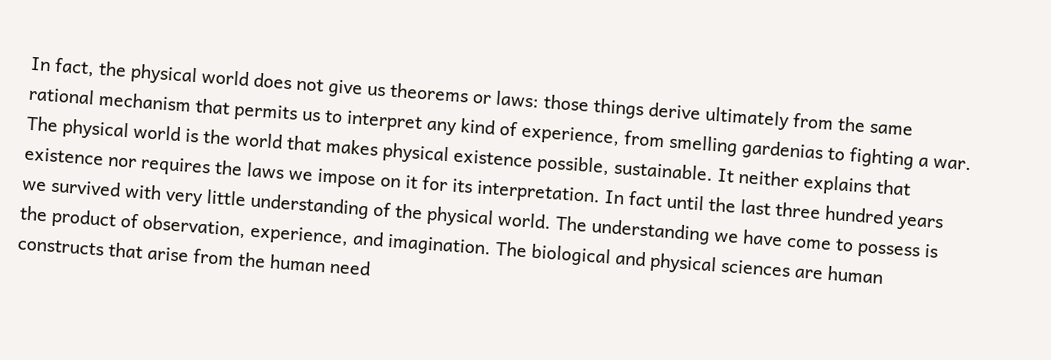In fact, the physical world does not give us theorems or laws: those things derive ultimately from the same rational mechanism that permits us to interpret any kind of experience, from smelling gardenias to fighting a war. The physical world is the world that makes physical existence possible, sustainable. It neither explains that existence nor requires the laws we impose on it for its interpretation. In fact until the last three hundred years we survived with very little understanding of the physical world. The understanding we have come to possess is the product of observation, experience, and imagination. The biological and physical sciences are human constructs that arise from the human need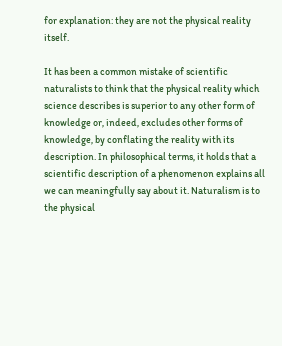for explanation: they are not the physical reality itself.

It has been a common mistake of scientific naturalists to think that the physical reality which science describes is superior to any other form of knowledge or, indeed, excludes other forms of knowledge, by conflating the reality with its description. In philosophical terms, it holds that a scientific description of a phenomenon explains all we can meaningfully say about it. Naturalism is to the physical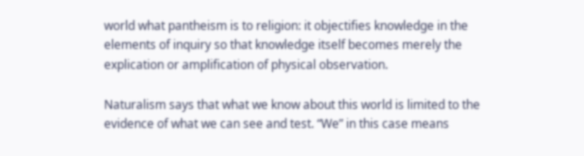world what pantheism is to religion: it objectifies knowledge in the elements of inquiry so that knowledge itself becomes merely the explication or amplification of physical observation.

Naturalism says that what we know about this world is limited to the evidence of what we can see and test. “We” in this case means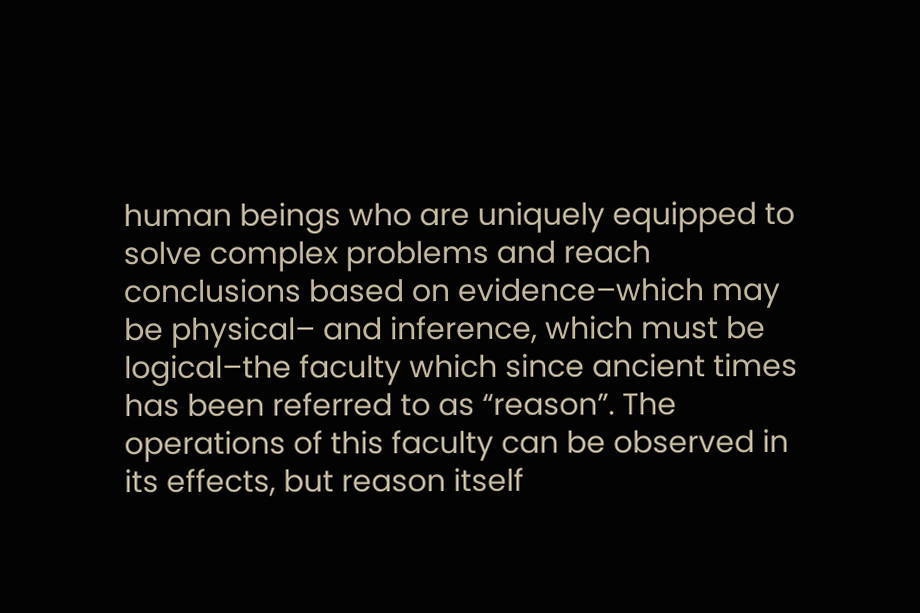human beings who are uniquely equipped to solve complex problems and reach conclusions based on evidence–which may be physical– and inference, which must be logical–the faculty which since ancient times has been referred to as “reason”. The operations of this faculty can be observed in its effects, but reason itself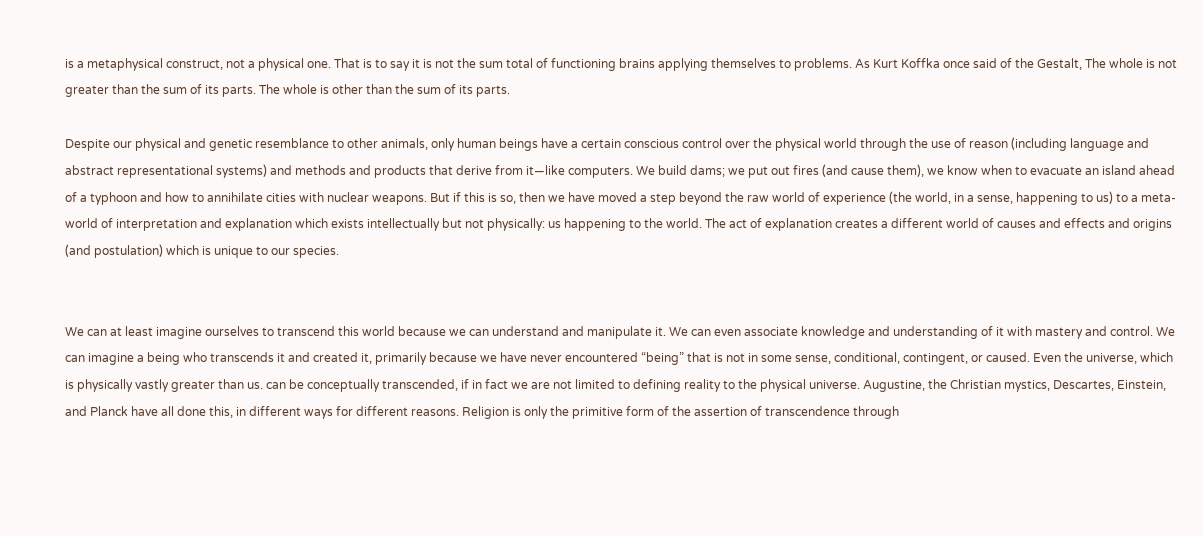is a metaphysical construct, not a physical one. That is to say it is not the sum total of functioning brains applying themselves to problems. As Kurt Koffka once said of the Gestalt, The whole is not greater than the sum of its parts. The whole is other than the sum of its parts.

Despite our physical and genetic resemblance to other animals, only human beings have a certain conscious control over the physical world through the use of reason (including language and abstract representational systems) and methods and products that derive from it—like computers. We build dams; we put out fires (and cause them), we know when to evacuate an island ahead of a typhoon and how to annihilate cities with nuclear weapons. But if this is so, then we have moved a step beyond the raw world of experience (the world, in a sense, happening to us) to a meta-world of interpretation and explanation which exists intellectually but not physically: us happening to the world. The act of explanation creates a different world of causes and effects and origins (and postulation) which is unique to our species.


We can at least imagine ourselves to transcend this world because we can understand and manipulate it. We can even associate knowledge and understanding of it with mastery and control. We can imagine a being who transcends it and created it, primarily because we have never encountered “being” that is not in some sense, conditional, contingent, or caused. Even the universe, which is physically vastly greater than us. can be conceptually transcended, if in fact we are not limited to defining reality to the physical universe. Augustine, the Christian mystics, Descartes, Einstein, and Planck have all done this, in different ways for different reasons. Religion is only the primitive form of the assertion of transcendence through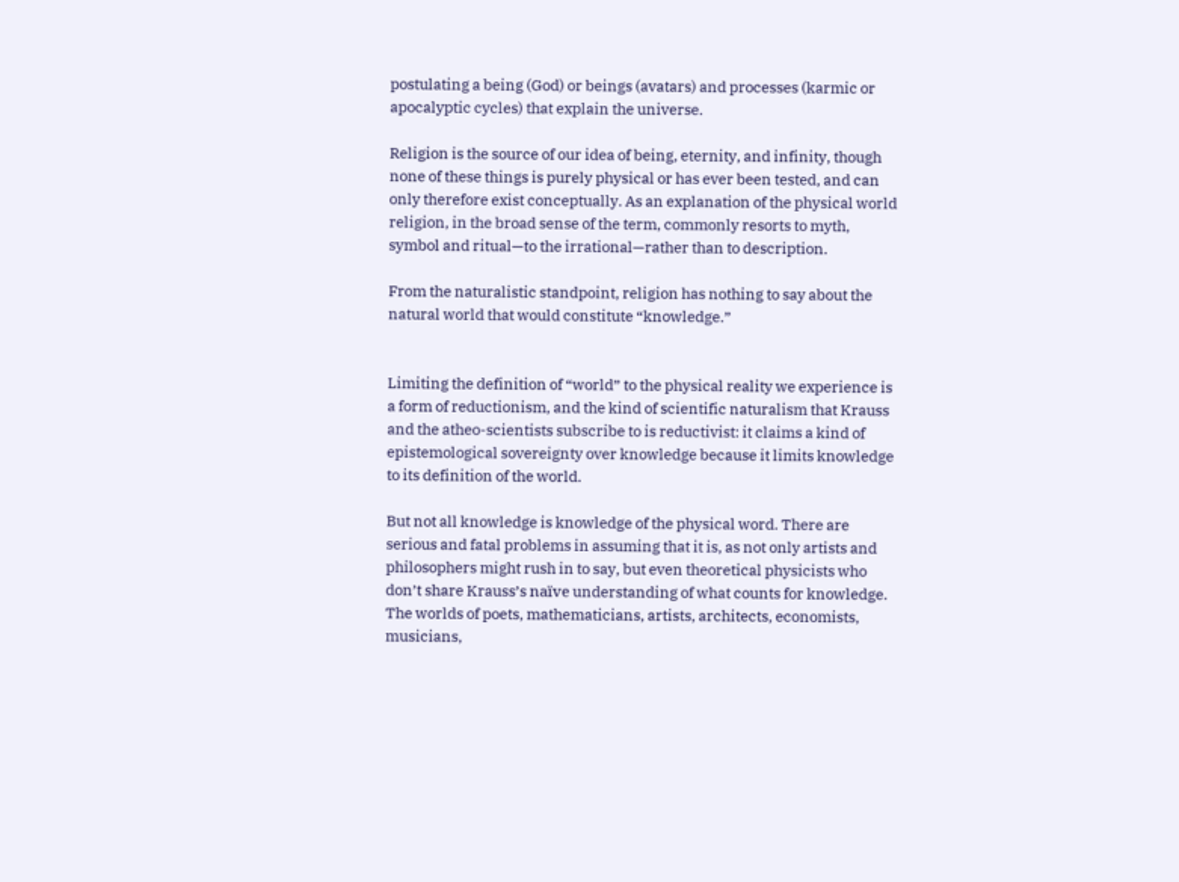postulating a being (God) or beings (avatars) and processes (karmic or apocalyptic cycles) that explain the universe.

Religion is the source of our idea of being, eternity, and infinity, though none of these things is purely physical or has ever been tested, and can only therefore exist conceptually. As an explanation of the physical world religion, in the broad sense of the term, commonly resorts to myth, symbol and ritual—to the irrational—rather than to description.

From the naturalistic standpoint, religion has nothing to say about the natural world that would constitute “knowledge.”


Limiting the definition of “world” to the physical reality we experience is a form of reductionism, and the kind of scientific naturalism that Krauss and the atheo-scientists subscribe to is reductivist: it claims a kind of epistemological sovereignty over knowledge because it limits knowledge to its definition of the world.

But not all knowledge is knowledge of the physical word. There are serious and fatal problems in assuming that it is, as not only artists and philosophers might rush in to say, but even theoretical physicists who don’t share Krauss’s naïve understanding of what counts for knowledge. The worlds of poets, mathematicians, artists, architects, economists, musicians,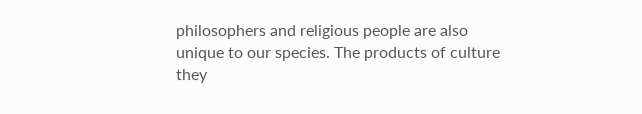philosophers and religious people are also unique to our species. The products of culture they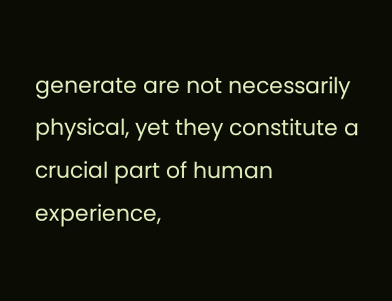generate are not necessarily physical, yet they constitute a crucial part of human experience,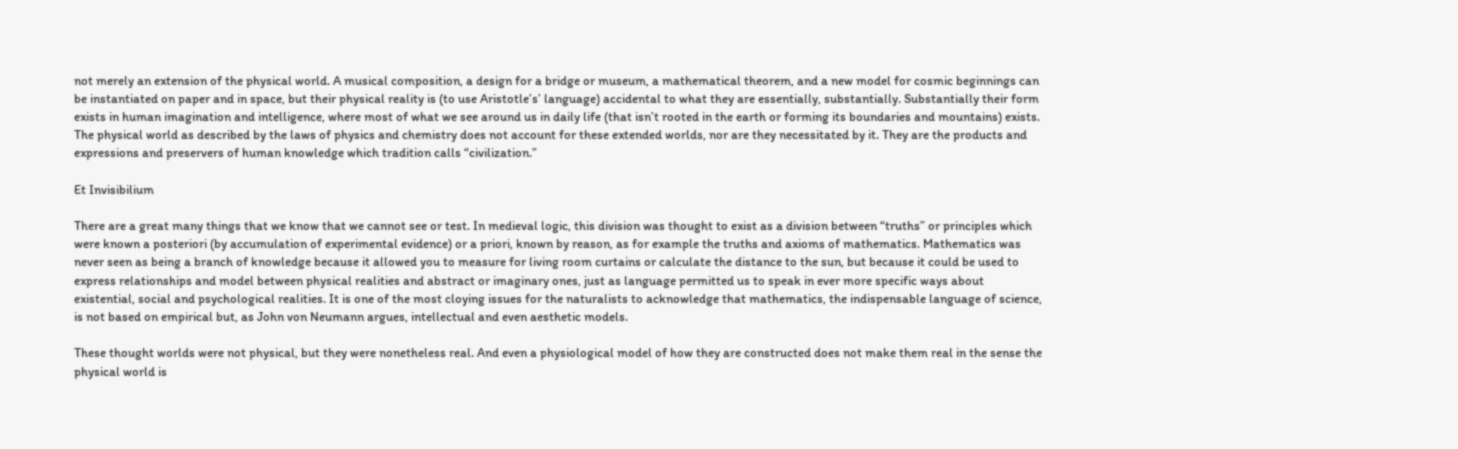not merely an extension of the physical world. A musical composition, a design for a bridge or museum, a mathematical theorem, and a new model for cosmic beginnings can be instantiated on paper and in space, but their physical reality is (to use Aristotle’s’ language) accidental to what they are essentially, substantially. Substantially their form exists in human imagination and intelligence, where most of what we see around us in daily life (that isn’t rooted in the earth or forming its boundaries and mountains) exists. The physical world as described by the laws of physics and chemistry does not account for these extended worlds, nor are they necessitated by it. They are the products and expressions and preservers of human knowledge which tradition calls “civilization.”

Et Invisibilium

There are a great many things that we know that we cannot see or test. In medieval logic, this division was thought to exist as a division between “truths” or principles which were known a posteriori (by accumulation of experimental evidence) or a priori, known by reason, as for example the truths and axioms of mathematics. Mathematics was never seen as being a branch of knowledge because it allowed you to measure for living room curtains or calculate the distance to the sun, but because it could be used to express relationships and model between physical realities and abstract or imaginary ones, just as language permitted us to speak in ever more specific ways about existential, social and psychological realities. It is one of the most cloying issues for the naturalists to acknowledge that mathematics, the indispensable language of science, is not based on empirical but, as John von Neumann argues, intellectual and even aesthetic models.

These thought worlds were not physical, but they were nonetheless real. And even a physiological model of how they are constructed does not make them real in the sense the physical world is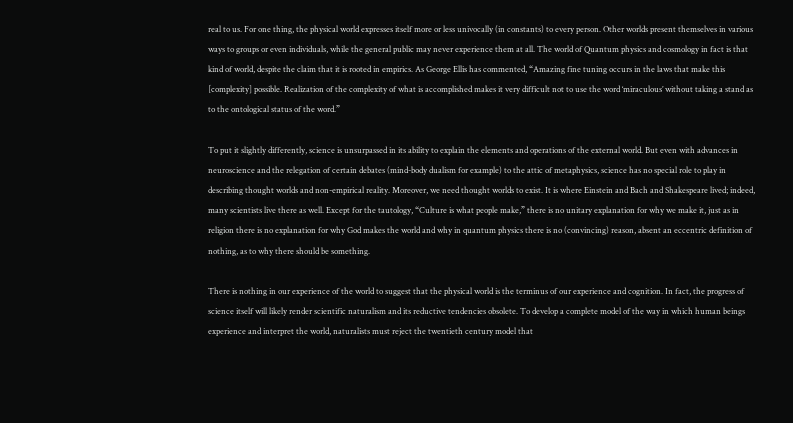real to us. For one thing, the physical world expresses itself more or less univocally (in constants) to every person. Other worlds present themselves in various ways to groups or even individuals, while the general public may never experience them at all. The world of Quantum physics and cosmology in fact is that kind of world, despite the claim that it is rooted in empirics. As George Ellis has commented, “Amazing fine tuning occurs in the laws that make this [complexity] possible. Realization of the complexity of what is accomplished makes it very difficult not to use the word ‘miraculous’ without taking a stand as to the ontological status of the word.”

To put it slightly differently, science is unsurpassed in its ability to explain the elements and operations of the external world. But even with advances in neuroscience and the relegation of certain debates (mind-body dualism for example) to the attic of metaphysics, science has no special role to play in describing thought worlds and non-empirical reality. Moreover, we need thought worlds to exist. It is where Einstein and Bach and Shakespeare lived; indeed, many scientists live there as well. Except for the tautology, “Culture is what people make,” there is no unitary explanation for why we make it, just as in religion there is no explanation for why God makes the world and why in quantum physics there is no (convincing) reason, absent an eccentric definition of nothing, as to why there should be something.

There is nothing in our experience of the world to suggest that the physical world is the terminus of our experience and cognition. In fact, the progress of science itself will likely render scientific naturalism and its reductive tendencies obsolete. To develop a complete model of the way in which human beings experience and interpret the world, naturalists must reject the twentieth century model that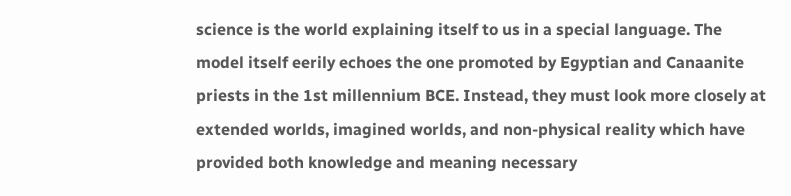science is the world explaining itself to us in a special language. The model itself eerily echoes the one promoted by Egyptian and Canaanite priests in the 1st millennium BCE. Instead, they must look more closely at extended worlds, imagined worlds, and non-physical reality which have provided both knowledge and meaning necessary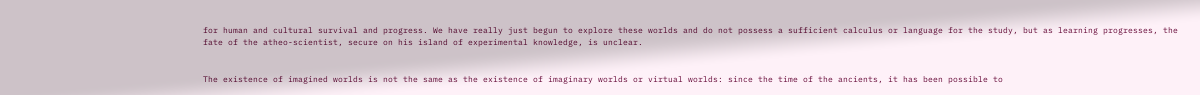for human and cultural survival and progress. We have really just begun to explore these worlds and do not possess a sufficient calculus or language for the study, but as learning progresses, the fate of the atheo-scientist, secure on his island of experimental knowledge, is unclear.


The existence of imagined worlds is not the same as the existence of imaginary worlds or virtual worlds: since the time of the ancients, it has been possible to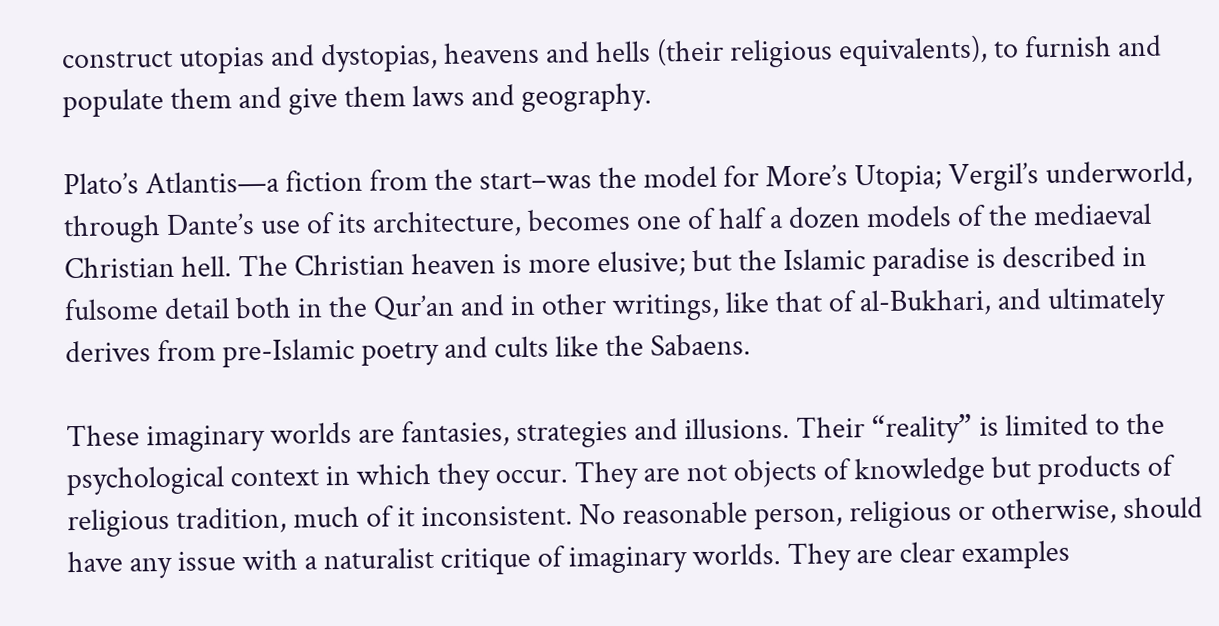construct utopias and dystopias, heavens and hells (their religious equivalents), to furnish and populate them and give them laws and geography.

Plato’s Atlantis—a fiction from the start–was the model for More’s Utopia; Vergil’s underworld, through Dante’s use of its architecture, becomes one of half a dozen models of the mediaeval Christian hell. The Christian heaven is more elusive; but the Islamic paradise is described in fulsome detail both in the Qur’an and in other writings, like that of al-Bukhari, and ultimately derives from pre-Islamic poetry and cults like the Sabaens.

These imaginary worlds are fantasies, strategies and illusions. Their “reality” is limited to the psychological context in which they occur. They are not objects of knowledge but products of religious tradition, much of it inconsistent. No reasonable person, religious or otherwise, should have any issue with a naturalist critique of imaginary worlds. They are clear examples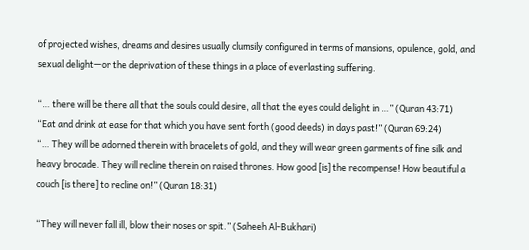of projected wishes, dreams and desires usually clumsily configured in terms of mansions, opulence, gold, and sexual delight—or the deprivation of these things in a place of everlasting suffering.

“… there will be there all that the souls could desire, all that the eyes could delight in …” (Quran 43:71)
“Eat and drink at ease for that which you have sent forth (good deeds) in days past!” (Quran 69:24)
“… They will be adorned therein with bracelets of gold, and they will wear green garments of fine silk and heavy brocade. They will recline therein on raised thrones. How good [is] the recompense! How beautiful a couch [is there] to recline on!” (Quran 18:31)

“They will never fall ill, blow their noses or spit.” (Saheeh Al-Bukhari)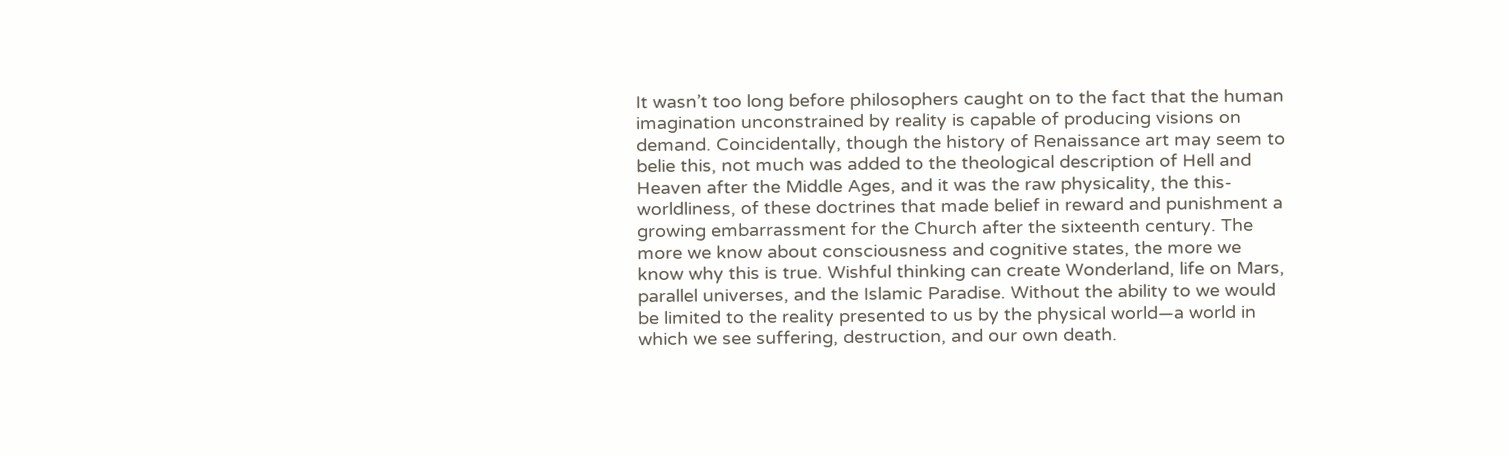It wasn’t too long before philosophers caught on to the fact that the human imagination unconstrained by reality is capable of producing visions on demand. Coincidentally, though the history of Renaissance art may seem to belie this, not much was added to the theological description of Hell and Heaven after the Middle Ages, and it was the raw physicality, the this-worldliness, of these doctrines that made belief in reward and punishment a growing embarrassment for the Church after the sixteenth century. The more we know about consciousness and cognitive states, the more we know why this is true. Wishful thinking can create Wonderland, life on Mars, parallel universes, and the Islamic Paradise. Without the ability to we would be limited to the reality presented to us by the physical world—a world in which we see suffering, destruction, and our own death.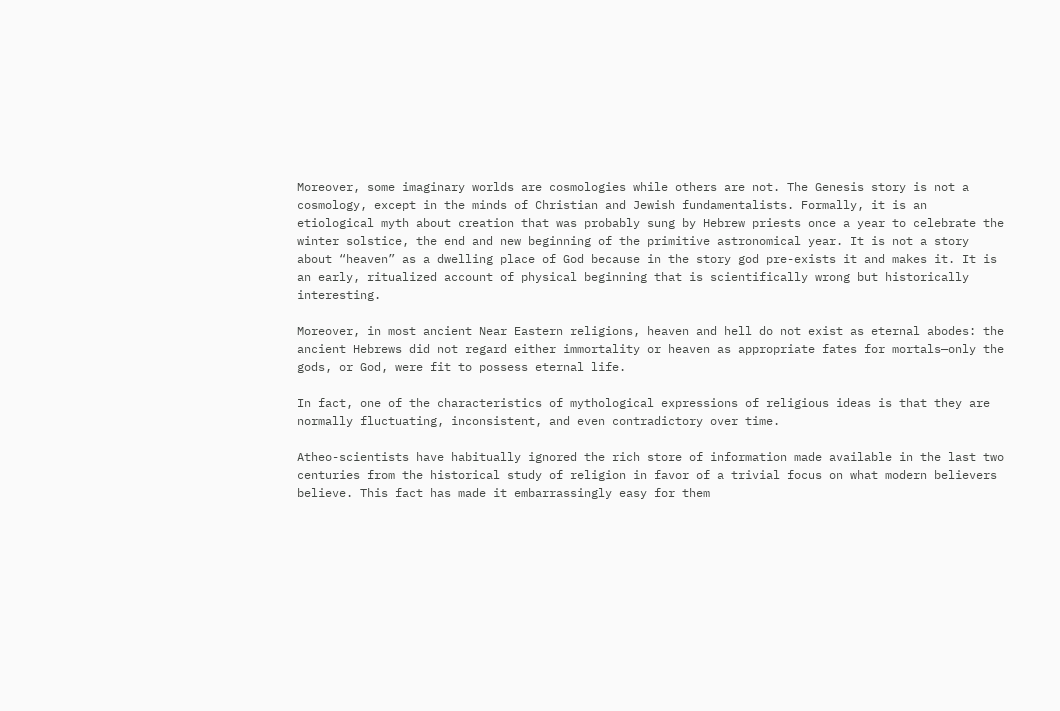Moreover, some imaginary worlds are cosmologies while others are not. The Genesis story is not a cosmology, except in the minds of Christian and Jewish fundamentalists. Formally, it is an etiological myth about creation that was probably sung by Hebrew priests once a year to celebrate the winter solstice, the end and new beginning of the primitive astronomical year. It is not a story about “heaven” as a dwelling place of God because in the story god pre-exists it and makes it. It is an early, ritualized account of physical beginning that is scientifically wrong but historically interesting.

Moreover, in most ancient Near Eastern religions, heaven and hell do not exist as eternal abodes: the ancient Hebrews did not regard either immortality or heaven as appropriate fates for mortals—only the gods, or God, were fit to possess eternal life.

In fact, one of the characteristics of mythological expressions of religious ideas is that they are normally fluctuating, inconsistent, and even contradictory over time.

Atheo-scientists have habitually ignored the rich store of information made available in the last two centuries from the historical study of religion in favor of a trivial focus on what modern believers believe. This fact has made it embarrassingly easy for them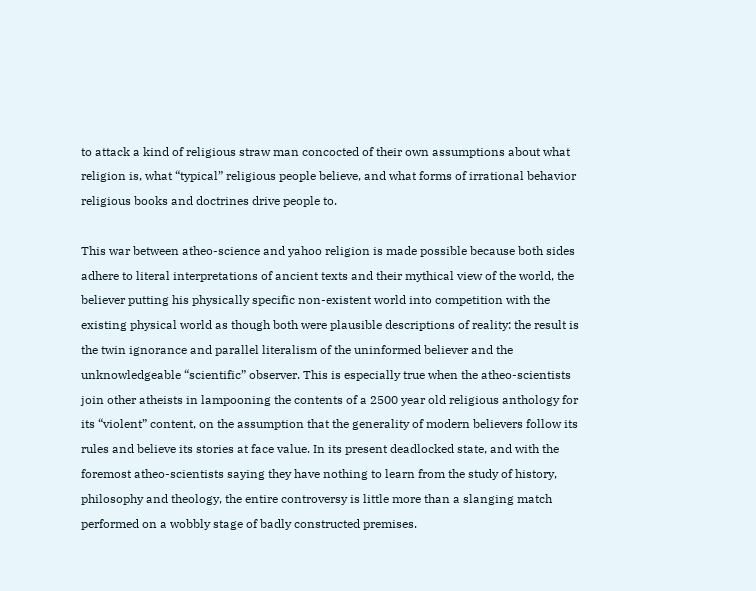to attack a kind of religious straw man concocted of their own assumptions about what religion is, what “typical” religious people believe, and what forms of irrational behavior religious books and doctrines drive people to.

This war between atheo-science and yahoo religion is made possible because both sides adhere to literal interpretations of ancient texts and their mythical view of the world, the believer putting his physically specific non-existent world into competition with the existing physical world as though both were plausible descriptions of reality: the result is the twin ignorance and parallel literalism of the uninformed believer and the unknowledgeable “scientific” observer. This is especially true when the atheo-scientists join other atheists in lampooning the contents of a 2500 year old religious anthology for its “violent” content, on the assumption that the generality of modern believers follow its rules and believe its stories at face value. In its present deadlocked state, and with the foremost atheo-scientists saying they have nothing to learn from the study of history, philosophy and theology, the entire controversy is little more than a slanging match performed on a wobbly stage of badly constructed premises.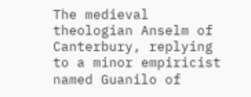The medieval theologian Anselm of Canterbury, replying to a minor empiricist named Guanilo of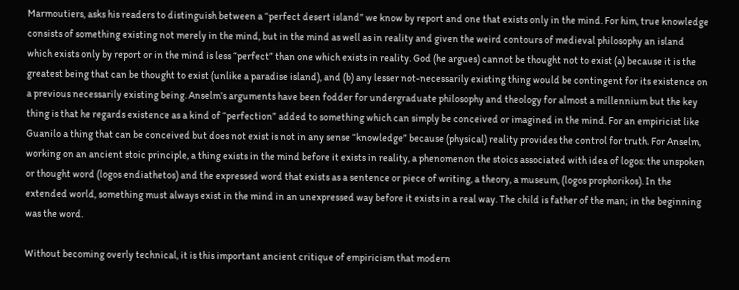Marmoutiers, asks his readers to distinguish between a “perfect desert island” we know by report and one that exists only in the mind. For him, true knowledge consists of something existing not merely in the mind, but in the mind as well as in reality and given the weird contours of medieval philosophy an island which exists only by report or in the mind is less “perfect” than one which exists in reality. God (he argues) cannot be thought not to exist (a) because it is the greatest being that can be thought to exist (unlike a paradise island), and (b) any lesser not-necessarily existing thing would be contingent for its existence on a previous necessarily existing being. Anselm’s arguments have been fodder for undergraduate philosophy and theology for almost a millennium but the key thing is that he regards existence as a kind of “perfection” added to something which can simply be conceived or imagined in the mind. For an empiricist like Guanilo a thing that can be conceived but does not exist is not in any sense “knowledge” because (physical) reality provides the control for truth. For Anselm, working on an ancient stoic principle, a thing exists in the mind before it exists in reality, a phenomenon the stoics associated with idea of logos: the unspoken or thought word (logos endiathetos) and the expressed word that exists as a sentence or piece of writing, a theory, a museum, (logos prophorikos). In the extended world, something must always exist in the mind in an unexpressed way before it exists in a real way. The child is father of the man; in the beginning was the word.

Without becoming overly technical, it is this important ancient critique of empiricism that modern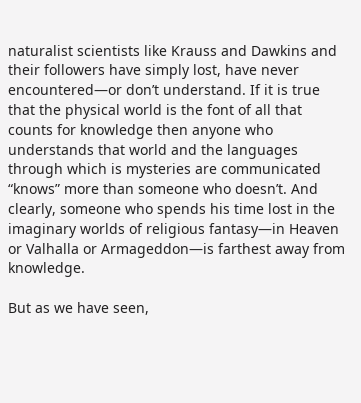naturalist scientists like Krauss and Dawkins and their followers have simply lost, have never encountered—or don’t understand. If it is true that the physical world is the font of all that counts for knowledge then anyone who understands that world and the languages through which is mysteries are communicated “knows” more than someone who doesn’t. And clearly, someone who spends his time lost in the imaginary worlds of religious fantasy—in Heaven or Valhalla or Armageddon—is farthest away from knowledge.

But as we have seen,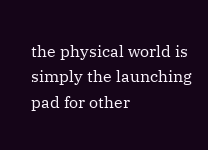the physical world is simply the launching pad for other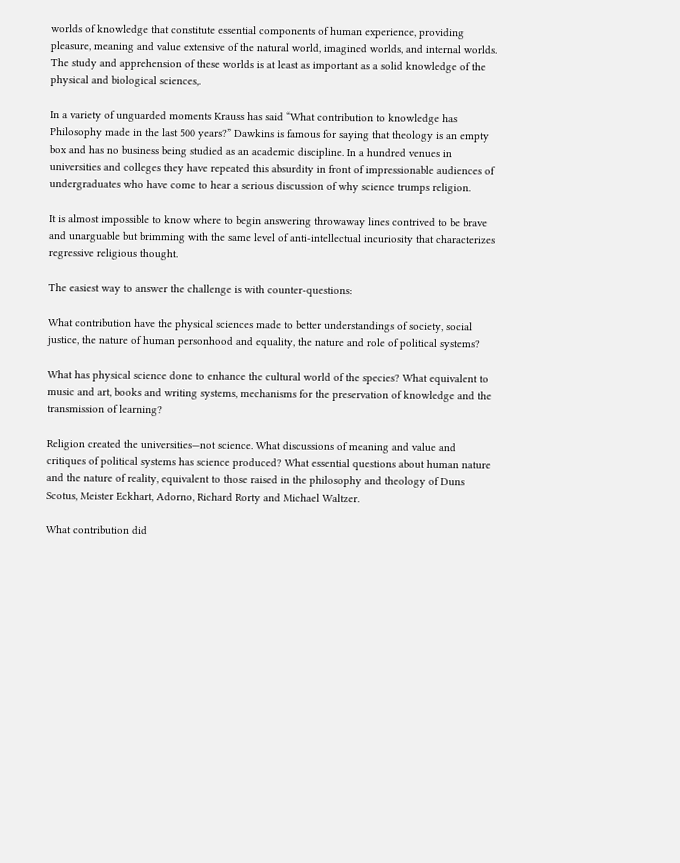worlds of knowledge that constitute essential components of human experience, providing  pleasure, meaning and value extensive of the natural world, imagined worlds, and internal worlds. The study and apprehension of these worlds is at least as important as a solid knowledge of the physical and biological sciences,.

In a variety of unguarded moments Krauss has said “What contribution to knowledge has Philosophy made in the last 500 years?” Dawkins is famous for saying that theology is an empty box and has no business being studied as an academic discipline. In a hundred venues in universities and colleges they have repeated this absurdity in front of impressionable audiences of undergraduates who have come to hear a serious discussion of why science trumps religion.

It is almost impossible to know where to begin answering throwaway lines contrived to be brave and unarguable but brimming with the same level of anti-intellectual incuriosity that characterizes regressive religious thought.

The easiest way to answer the challenge is with counter-questions:

What contribution have the physical sciences made to better understandings of society, social justice, the nature of human personhood and equality, the nature and role of political systems?

What has physical science done to enhance the cultural world of the species? What equivalent to music and art, books and writing systems, mechanisms for the preservation of knowledge and the transmission of learning?

Religion created the universities—not science. What discussions of meaning and value and critiques of political systems has science produced? What essential questions about human nature and the nature of reality, equivalent to those raised in the philosophy and theology of Duns Scotus, Meister Eckhart, Adorno, Richard Rorty and Michael Waltzer.

What contribution did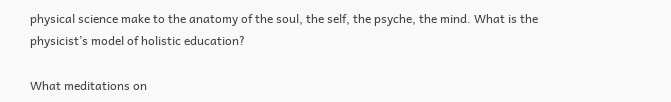physical science make to the anatomy of the soul, the self, the psyche, the mind. What is the physicist’s model of holistic education?

What meditations on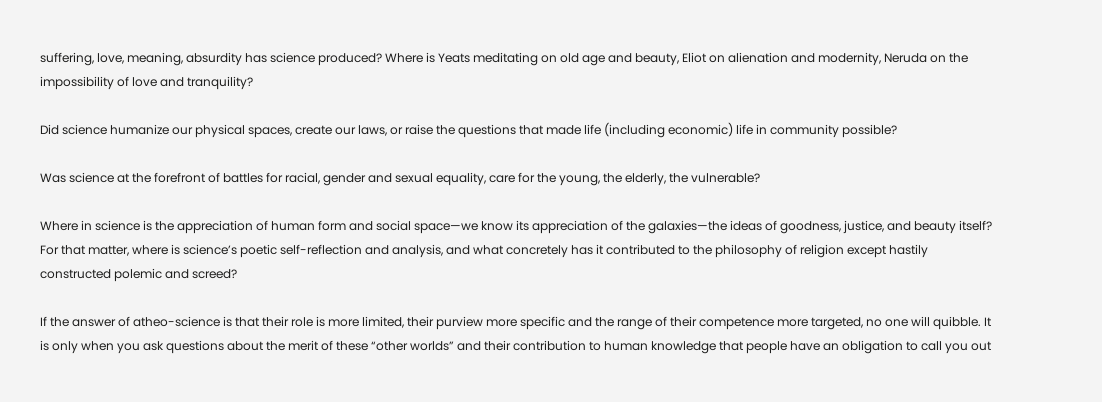suffering, love, meaning, absurdity has science produced? Where is Yeats meditating on old age and beauty, Eliot on alienation and modernity, Neruda on the impossibility of love and tranquility?

Did science humanize our physical spaces, create our laws, or raise the questions that made life (including economic) life in community possible?

Was science at the forefront of battles for racial, gender and sexual equality, care for the young, the elderly, the vulnerable?

Where in science is the appreciation of human form and social space—we know its appreciation of the galaxies—the ideas of goodness, justice, and beauty itself? For that matter, where is science’s poetic self-reflection and analysis, and what concretely has it contributed to the philosophy of religion except hastily constructed polemic and screed?

If the answer of atheo-science is that their role is more limited, their purview more specific and the range of their competence more targeted, no one will quibble. It is only when you ask questions about the merit of these “other worlds” and their contribution to human knowledge that people have an obligation to call you out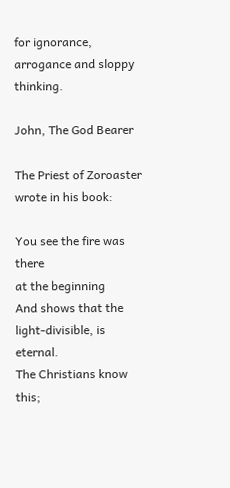for ignorance, arrogance and sloppy thinking.

John, The God Bearer

The Priest of Zoroaster wrote in his book:

You see the fire was there
at the beginning
And shows that the light-divisible, is eternal.
The Christians know this;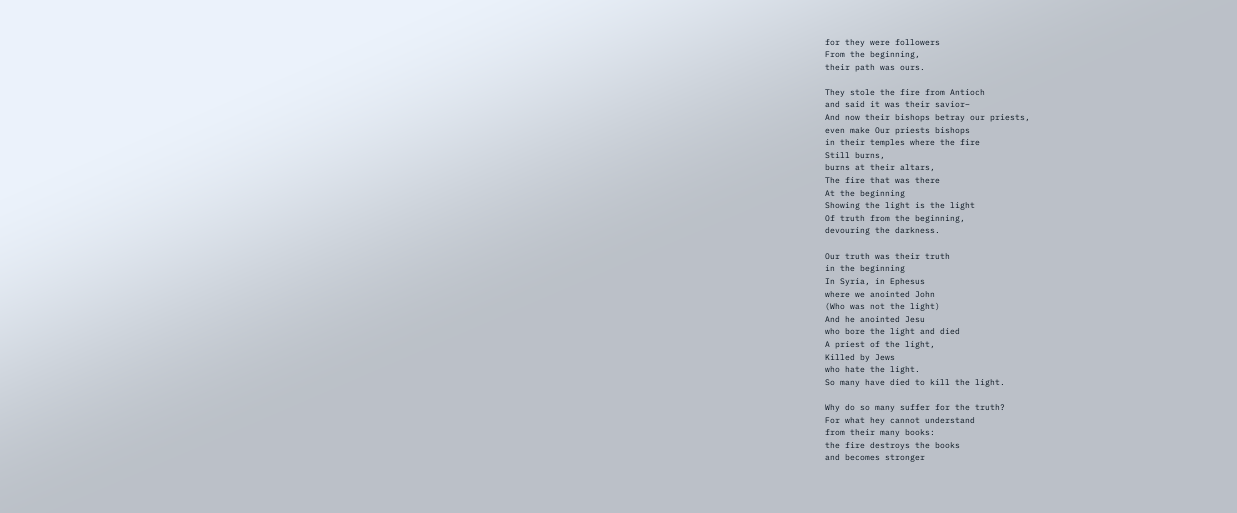for they were followers
From the beginning,
their path was ours.

They stole the fire from Antioch
and said it was their savior–
And now their bishops betray our priests,
even make Our priests bishops
in their temples where the fire
Still burns,
burns at their altars,
The fire that was there
At the beginning
Showing the light is the light
Of truth from the beginning,
devouring the darkness.

Our truth was their truth
in the beginning
In Syria, in Ephesus
where we anointed John
(Who was not the light)
And he anointed Jesu
who bore the light and died
A priest of the light,
Killed by Jews
who hate the light.
So many have died to kill the light.

Why do so many suffer for the truth?
For what hey cannot understand
from their many books:
the fire destroys the books
and becomes stronger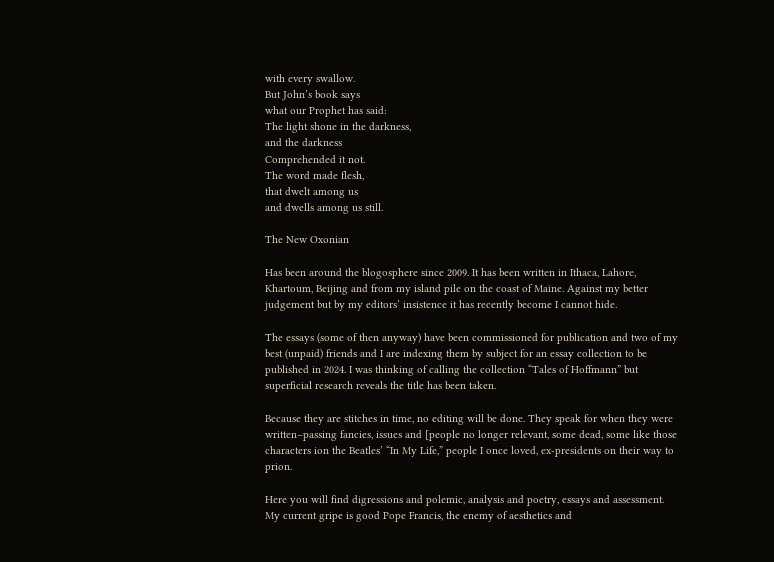with every swallow.
But John’s book says
what our Prophet has said:
The light shone in the darkness,
and the darkness
Comprehended it not.
The word made flesh,
that dwelt among us
and dwells among us still.

The New Oxonian

Has been around the blogosphere since 2009. It has been written in Ithaca, Lahore, Khartoum, Beijing and from my island pile on the coast of Maine. Against my better judgement but by my editors’ insistence it has recently become I cannot hide.

The essays (some of then anyway) have been commissioned for publication and two of my best (unpaid) friends and I are indexing them by subject for an essay collection to be published in 2024. I was thinking of calling the collection “Tales of Hoffmann” but superficial research reveals the title has been taken.

Because they are stitches in time, no editing will be done. They speak for when they were written–passing fancies, issues and [people no longer relevant, some dead, some like those characters ion the Beatles’ “In My Life,” people I once loved, ex-presidents on their way to prion.

Here you will find digressions and polemic, analysis and poetry, essays and assessment. My current gripe is good Pope Francis, the enemy of aesthetics and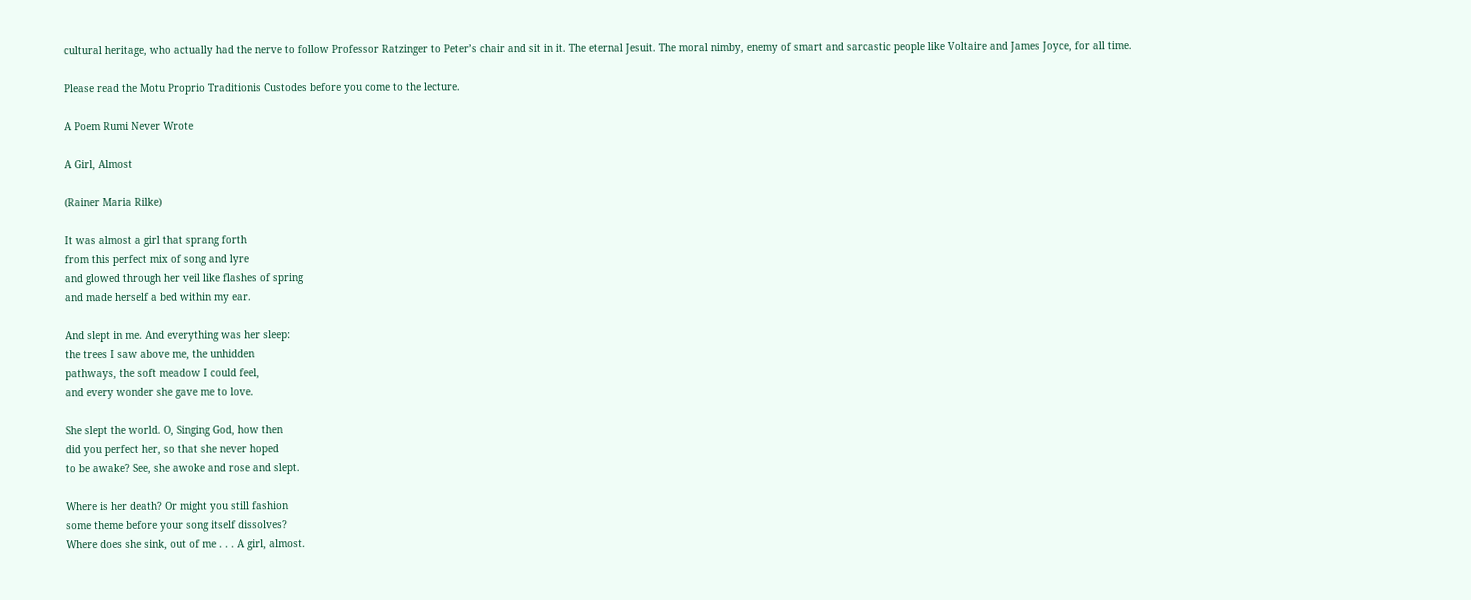cultural heritage, who actually had the nerve to follow Professor Ratzinger to Peter’s chair and sit in it. The eternal Jesuit. The moral nimby, enemy of smart and sarcastic people like Voltaire and James Joyce, for all time.

Please read the Motu Proprio Traditionis Custodes before you come to the lecture.

A Poem Rumi Never Wrote

A Girl, Almost

(Rainer Maria Rilke)

It was almost a girl that sprang forth
from this perfect mix of song and lyre
and glowed through her veil like flashes of spring
and made herself a bed within my ear.

And slept in me. And everything was her sleep:
the trees I saw above me, the unhidden
pathways, the soft meadow I could feel,
and every wonder she gave me to love.

She slept the world. O, Singing God, how then
did you perfect her, so that she never hoped
to be awake? See, she awoke and rose and slept.

Where is her death? Or might you still fashion
some theme before your song itself dissolves?
Where does she sink, out of me . . . A girl, almost.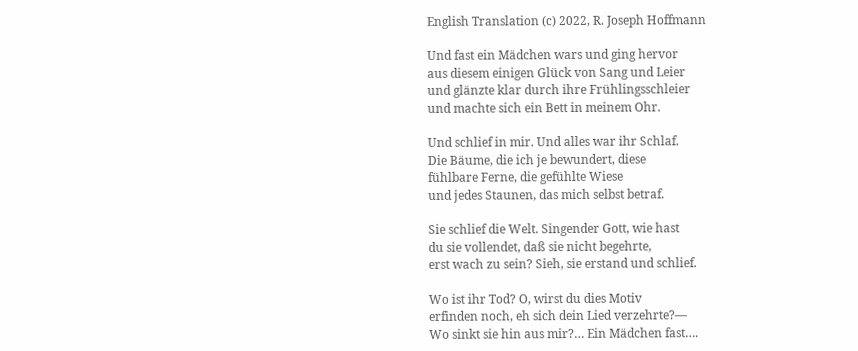English Translation (c) 2022, R. Joseph Hoffmann

Und fast ein Mädchen wars und ging hervor
aus diesem einigen Glück von Sang und Leier
und glänzte klar durch ihre Frühlingsschleier
und machte sich ein Bett in meinem Ohr.

Und schlief in mir. Und alles war ihr Schlaf.
Die Bäume, die ich je bewundert, diese
fühlbare Ferne, die gefühlte Wiese
und jedes Staunen, das mich selbst betraf.

Sie schlief die Welt. Singender Gott, wie hast
du sie vollendet, daß sie nicht begehrte,
erst wach zu sein? Sieh, sie erstand und schlief.

Wo ist ihr Tod? O, wirst du dies Motiv
erfinden noch, eh sich dein Lied verzehrte?—
Wo sinkt sie hin aus mir?… Ein Mädchen fast….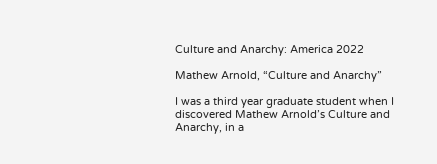Culture and Anarchy: America 2022

Mathew Arnold, “Culture and Anarchy”

I was a third year graduate student when I discovered Mathew Arnold’s Culture and Anarchy, in a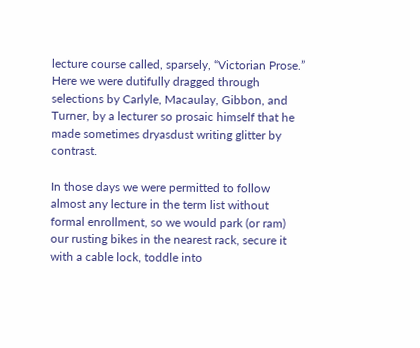lecture course called, sparsely, “Victorian Prose.” Here we were dutifully dragged through selections by Carlyle, Macaulay, Gibbon, and Turner, by a lecturer so prosaic himself that he made sometimes dryasdust writing glitter by contrast.

In those days we were permitted to follow almost any lecture in the term list without formal enrollment, so we would park (or ram) our rusting bikes in the nearest rack, secure it with a cable lock, toddle into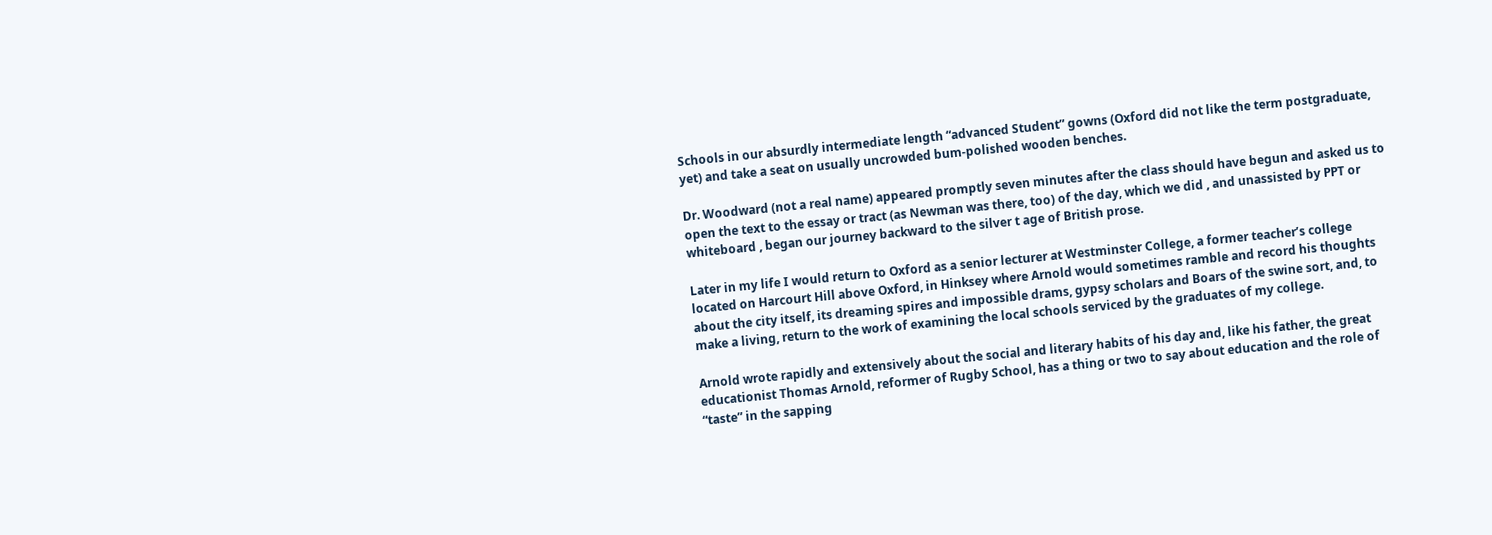Schools in our absurdly intermediate length “advanced Student” gowns (Oxford did not like the term postgraduate, yet) and take a seat on usually uncrowded bum-polished wooden benches.

Dr. Woodward (not a real name) appeared promptly seven minutes after the class should have begun and asked us to open the text to the essay or tract (as Newman was there, too) of the day, which we did , and unassisted by PPT or whiteboard , began our journey backward to the silver t age of British prose.

Later in my life I would return to Oxford as a senior lecturer at Westminster College, a former teacher’s college located on Harcourt Hill above Oxford, in Hinksey where Arnold would sometimes ramble and record his thoughts about the city itself, its dreaming spires and impossible drams, gypsy scholars and Boars of the swine sort, and, to make a living, return to the work of examining the local schools serviced by the graduates of my college.

Arnold wrote rapidly and extensively about the social and literary habits of his day and, like his father, the great educationist Thomas Arnold, reformer of Rugby School, has a thing or two to say about education and the role of “taste” in the sapping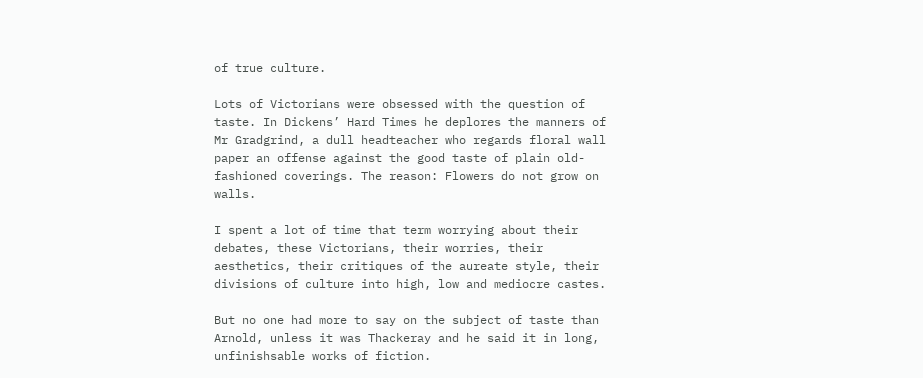of true culture.

Lots of Victorians were obsessed with the question of taste. In Dickens’ Hard Times he deplores the manners of Mr Gradgrind, a dull headteacher who regards floral wall paper an offense against the good taste of plain old-fashioned coverings. The reason: Flowers do not grow on walls.

I spent a lot of time that term worrying about their debates, these Victorians, their worries, their aesthetics, their critiques of the aureate style, their divisions of culture into high, low and mediocre castes.

But no one had more to say on the subject of taste than Arnold, unless it was Thackeray and he said it in long, unfinishsable works of fiction.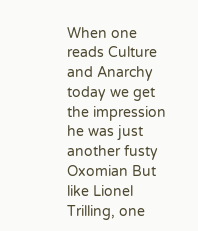When one reads Culture and Anarchy today we get the impression he was just another fusty Oxomian But like Lionel Trilling, one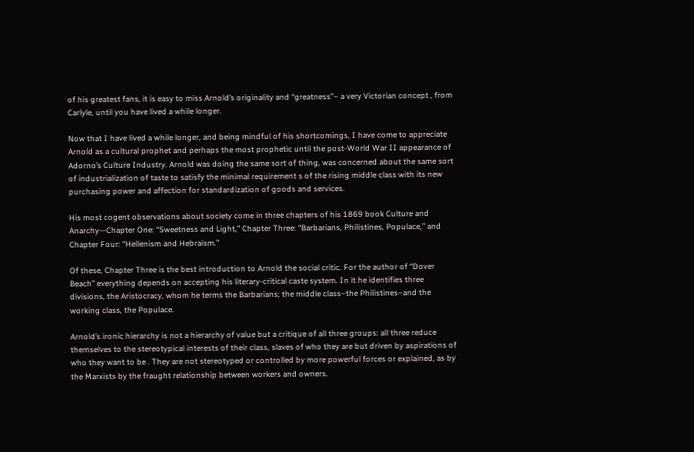of his greatest fans, it is easy to miss Arnold’s originality and “greatness”– a very Victorian concept , from Carlyle, until you have lived a while longer.

Now that I have lived a while longer, and being mindful of his shortcomings, I have come to appreciate Arnold as a cultural prophet and perhaps the most prophetic until the post-World War II appearance of Adorno’s Culture Industry. Arnold was doing the same sort of thing, was concerned about the same sort of industrialization of taste to satisfy the minimal requirement s of the rising middle class with its new purchasing power and affection for standardization of goods and services.

His most cogent observations about society come in three chapters of his 1869 book Culture and Anarchy—Chapter One: “Sweetness and Light,” Chapter Three: “Barbarians, Philistines, Populace,” and Chapter Four: “Hellenism and Hebraism.”

Of these, Chapter Three is the best introduction to Arnold the social critic. For the author of “Dover Beach” everything depends on accepting his literary-critical caste system. In it he identifies three divisions, the Aristocracy, whom he terms the Barbarians; the middle class–the Philistines–and the working class, the Populace.

Arnold’s ironic hierarchy is not a hierarchy of value but a critique of all three groups: all three reduce themselves to the stereotypical interests of their class, slaves of who they are but driven by aspirations of who they want to be . They are not stereotyped or controlled by more powerful forces or explained, as by the Marxists by the fraught relationship between workers and owners.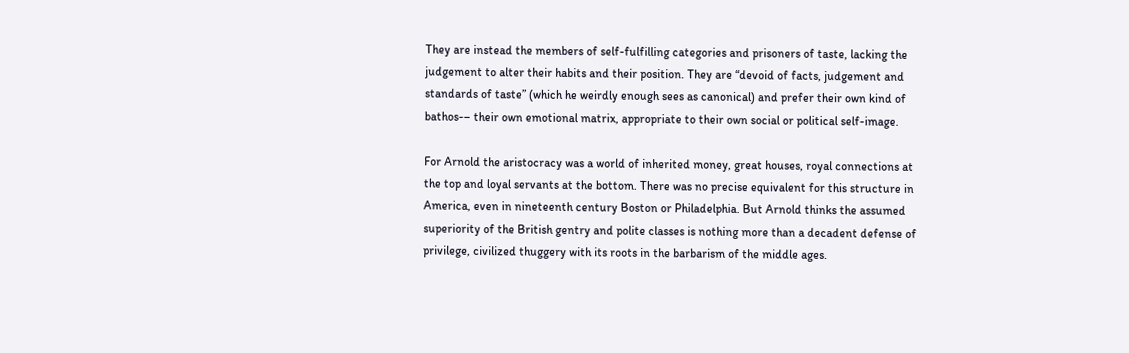They are instead the members of self-fulfilling categories and prisoners of taste, lacking the judgement to alter their habits and their position. They are “devoid of facts, judgement and standards of taste” (which he weirdly enough sees as canonical) and prefer their own kind of bathos-– their own emotional matrix, appropriate to their own social or political self-image.

For Arnold the aristocracy was a world of inherited money, great houses, royal connections at the top and loyal servants at the bottom. There was no precise equivalent for this structure in America, even in nineteenth century Boston or Philadelphia. But Arnold thinks the assumed superiority of the British gentry and polite classes is nothing more than a decadent defense of privilege, civilized thuggery with its roots in the barbarism of the middle ages.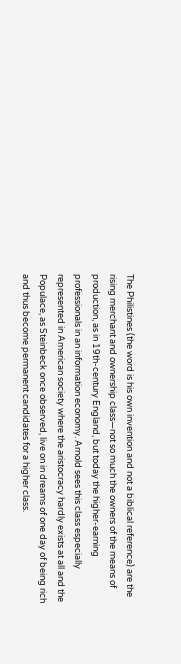The Philistines (the word is his own invention and not a biblical reference) are the rising merchant and ownership class—not so much the owners of the means of production, as in 19th-century England, but today the higher-earning professionals in an information economy. Arnold sees this class especially represented in American society where the aristocracy hardly exists at all and the Populace, as Steinbeck once observed, live on in dreams of one day of being rich and thus become permanent candidates for a higher class.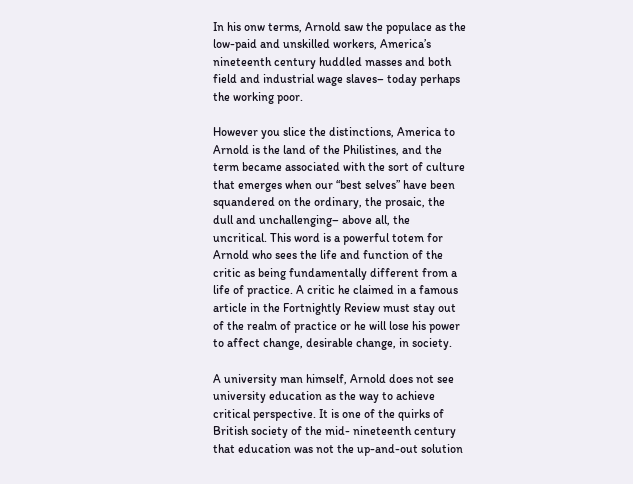In his onw terms, Arnold saw the populace as the low-paid and unskilled workers, America’s nineteenth century huddled masses and both field and industrial wage slaves– today perhaps the working poor.

However you slice the distinctions, America to Arnold is the land of the Philistines, and the term became associated with the sort of culture that emerges when our “best selves” have been squandered on the ordinary, the prosaic, the dull and unchallenging– above all, the uncritical. This word is a powerful totem for Arnold who sees the life and function of the critic as being fundamentally different from a life of practice. A critic he claimed in a famous article in the Fortnightly Review must stay out of the realm of practice or he will lose his power to affect change, desirable change, in society.

A university man himself, Arnold does not see university education as the way to achieve critical perspective. It is one of the quirks of British society of the mid- nineteenth century that education was not the up-and-out solution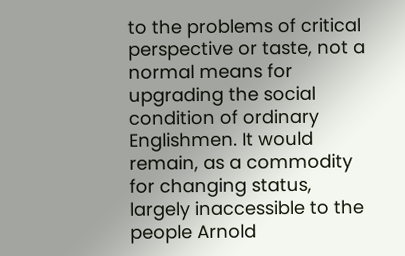to the problems of critical perspective or taste, not a normal means for upgrading the social condition of ordinary Englishmen. It would remain, as a commodity for changing status, largely inaccessible to the people Arnold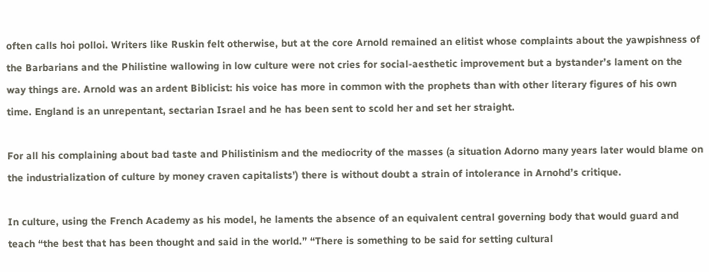often calls hoi polloi. Writers like Ruskin felt otherwise, but at the core Arnold remained an elitist whose complaints about the yawpishness of the Barbarians and the Philistine wallowing in low culture were not cries for social-aesthetic improvement but a bystander’s lament on the way things are. Arnold was an ardent Biblicist: his voice has more in common with the prophets than with other literary figures of his own time. England is an unrepentant, sectarian Israel and he has been sent to scold her and set her straight.

For all his complaining about bad taste and Philistinism and the mediocrity of the masses (a situation Adorno many years later would blame on the industrialization of culture by money craven capitalists’) there is without doubt a strain of intolerance in Arnohd’s critique.

In culture, using the French Academy as his model, he laments the absence of an equivalent central governing body that would guard and teach “the best that has been thought and said in the world.” “There is something to be said for setting cultural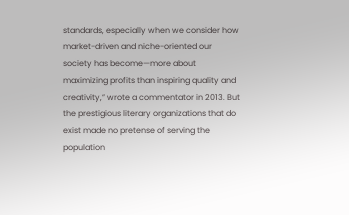standards, especially when we consider how market-driven and niche-oriented our society has become—more about maximizing profits than inspiring quality and creativity,” wrote a commentator in 2013. But the prestigious literary organizations that do exist made no pretense of serving the population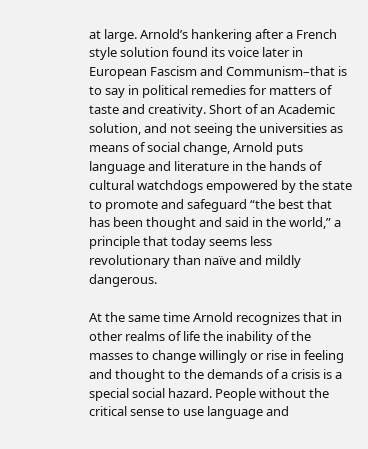at large. Arnold’s hankering after a French style solution found its voice later in European Fascism and Communism–that is to say in political remedies for matters of taste and creativity. Short of an Academic solution, and not seeing the universities as means of social change, Arnold puts language and literature in the hands of cultural watchdogs empowered by the state to promote and safeguard “the best that has been thought and said in the world,” a principle that today seems less revolutionary than naïve and mildly dangerous.

At the same time Arnold recognizes that in other realms of life the inability of the masses to change willingly or rise in feeling and thought to the demands of a crisis is a special social hazard. People without the critical sense to use language and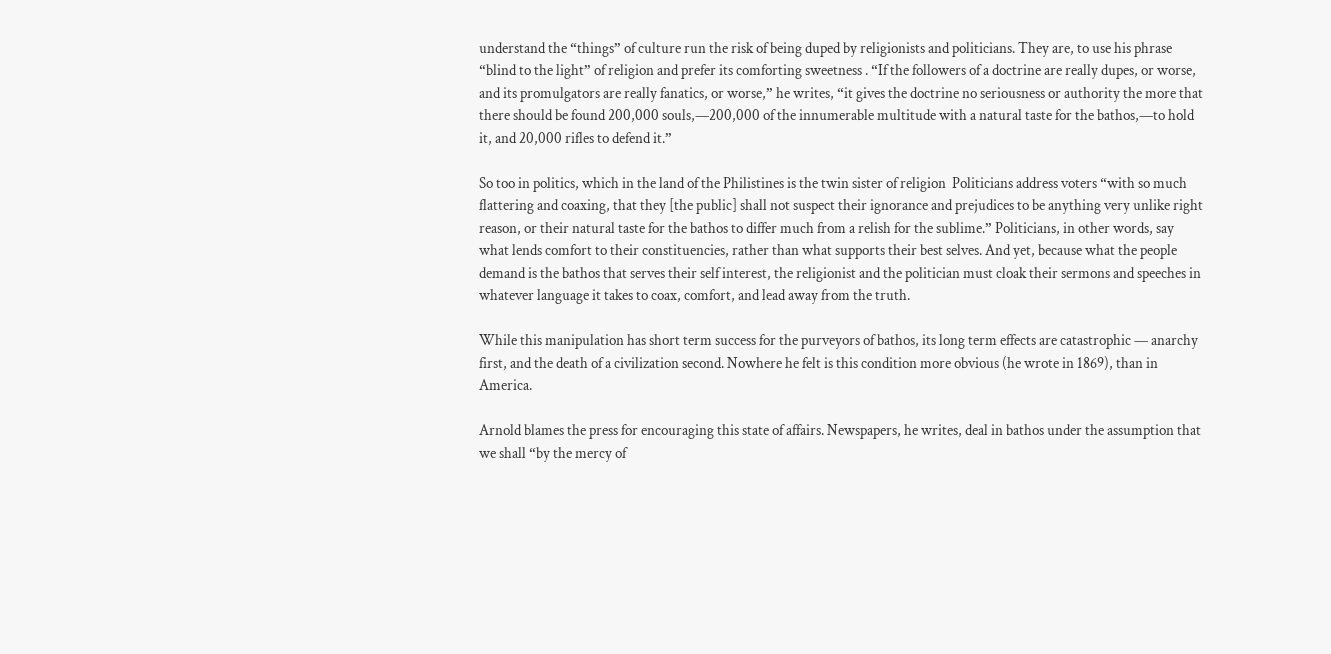understand the “things” of culture run the risk of being duped by religionists and politicians. They are, to use his phrase “blind to the light” of religion and prefer its comforting sweetness . “If the followers of a doctrine are really dupes, or worse, and its promulgators are really fanatics, or worse,” he writes, “it gives the doctrine no seriousness or authority the more that there should be found 200,000 souls,—200,000 of the innumerable multitude with a natural taste for the bathos,—to hold it, and 20,000 rifles to defend it.”

So too in politics, which in the land of the Philistines is the twin sister of religion  Politicians address voters “with so much flattering and coaxing, that they [the public] shall not suspect their ignorance and prejudices to be anything very unlike right reason, or their natural taste for the bathos to differ much from a relish for the sublime.” Politicians, in other words, say what lends comfort to their constituencies, rather than what supports their best selves. And yet, because what the people demand is the bathos that serves their self interest, the religionist and the politician must cloak their sermons and speeches in whatever language it takes to coax, comfort, and lead away from the truth.

While this manipulation has short term success for the purveyors of bathos, its long term effects are catastrophic — anarchy first, and the death of a civilization second. Nowhere he felt is this condition more obvious (he wrote in 1869), than in America.

Arnold blames the press for encouraging this state of affairs. Newspapers, he writes, deal in bathos under the assumption that we shall “by the mercy of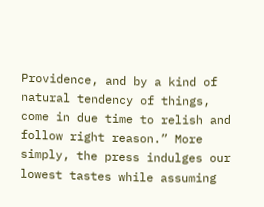Providence, and by a kind of natural tendency of things, come in due time to relish and follow right reason.” More simply, the press indulges our lowest tastes while assuming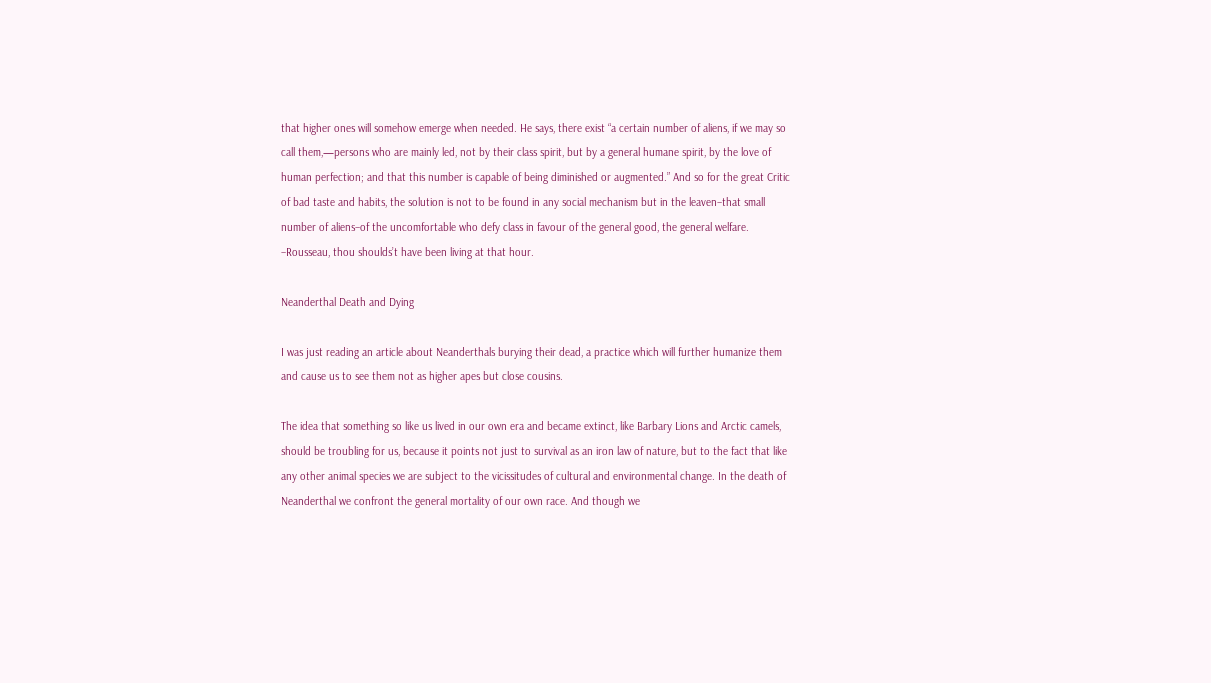that higher ones will somehow emerge when needed. He says, there exist “a certain number of aliens, if we may so call them,—persons who are mainly led, not by their class spirit, but by a general humane spirit, by the love of human perfection; and that this number is capable of being diminished or augmented.” And so for the great Critic of bad taste and habits, the solution is not to be found in any social mechanism but in the leaven–that small number of aliens–of the uncomfortable who defy class in favour of the general good, the general welfare. –Rousseau, thou shoulds’t have been living at that hour.

Neanderthal Death and Dying

I was just reading an article about Neanderthals burying their dead, a practice which will further humanize them and cause us to see them not as higher apes but close cousins.

The idea that something so like us lived in our own era and became extinct, like Barbary Lions and Arctic camels, should be troubling for us, because it points not just to survival as an iron law of nature, but to the fact that like any other animal species we are subject to the vicissitudes of cultural and environmental change. In the death of Neanderthal we confront the general mortality of our own race. And though we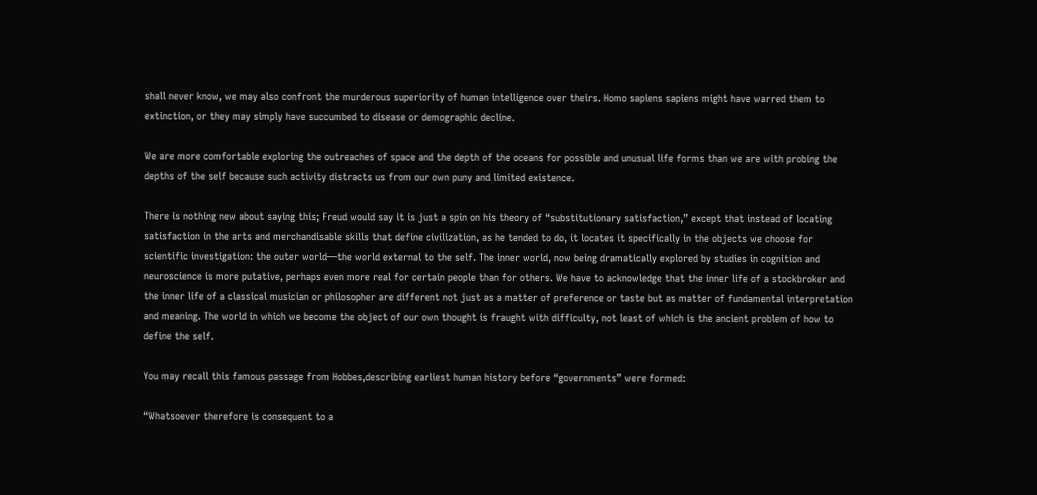shall never know, we may also confront the murderous superiority of human intelligence over theirs. Homo sapiens sapiens might have warred them to extinction, or they may simply have succumbed to disease or demographic decline.

We are more comfortable exploring the outreaches of space and the depth of the oceans for possible and unusual life forms than we are with probing the depths of the self because such activity distracts us from our own puny and limited existence.

There is nothing new about saying this; Freud would say it is just a spin on his theory of “substitutionary satisfaction,” except that instead of locating satisfaction in the arts and merchandisable skills that define civilization, as he tended to do, it locates it specifically in the objects we choose for scientific investigation: the outer world—the world external to the self. The inner world, now being dramatically explored by studies in cognition and neuroscience is more putative, perhaps even more real for certain people than for others. We have to acknowledge that the inner life of a stockbroker and the inner life of a classical musician or philosopher are different not just as a matter of preference or taste but as matter of fundamental interpretation and meaning. The world in which we become the object of our own thought is fraught with difficulty, not least of which is the ancient problem of how to define the self.

You may recall this famous passage from Hobbes,describing earliest human history before “governments” were formed:

“Whatsoever therefore is consequent to a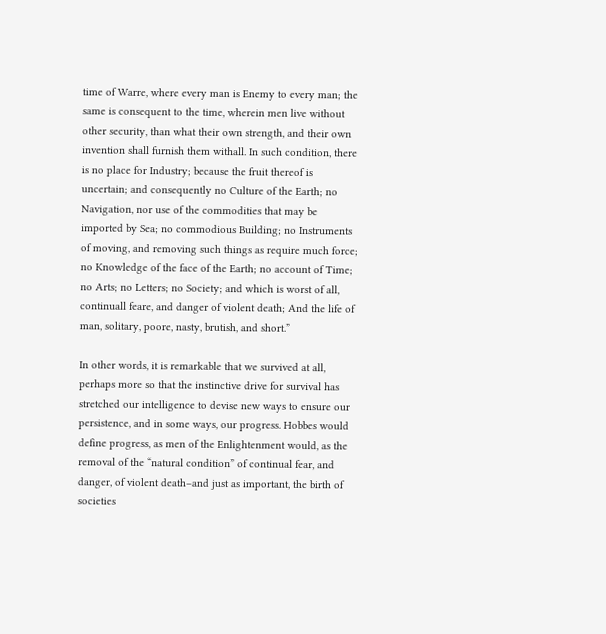time of Warre, where every man is Enemy to every man; the same is consequent to the time, wherein men live without other security, than what their own strength, and their own invention shall furnish them withall. In such condition, there is no place for Industry; because the fruit thereof is uncertain; and consequently no Culture of the Earth; no Navigation, nor use of the commodities that may be imported by Sea; no commodious Building; no Instruments of moving, and removing such things as require much force; no Knowledge of the face of the Earth; no account of Time; no Arts; no Letters; no Society; and which is worst of all, continuall feare, and danger of violent death; And the life of man, solitary, poore, nasty, brutish, and short.”

In other words, it is remarkable that we survived at all, perhaps more so that the instinctive drive for survival has stretched our intelligence to devise new ways to ensure our persistence, and in some ways, our progress. Hobbes would define progress, as men of the Enlightenment would, as the removal of the “natural condition” of continual fear, and danger, of violent death–and just as important, the birth of societies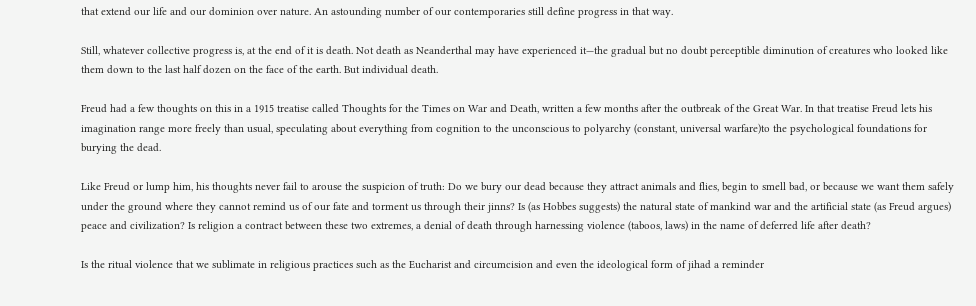that extend our life and our dominion over nature. An astounding number of our contemporaries still define progress in that way.

Still, whatever collective progress is, at the end of it is death. Not death as Neanderthal may have experienced it—the gradual but no doubt perceptible diminution of creatures who looked like them down to the last half dozen on the face of the earth. But individual death.

Freud had a few thoughts on this in a 1915 treatise called Thoughts for the Times on War and Death, written a few months after the outbreak of the Great War. In that treatise Freud lets his imagination range more freely than usual, speculating about everything from cognition to the unconscious to polyarchy (constant, universal warfare)to the psychological foundations for burying the dead.

Like Freud or lump him, his thoughts never fail to arouse the suspicion of truth: Do we bury our dead because they attract animals and flies, begin to smell bad, or because we want them safely under the ground where they cannot remind us of our fate and torment us through their jinns? Is (as Hobbes suggests) the natural state of mankind war and the artificial state (as Freud argues) peace and civilization? Is religion a contract between these two extremes, a denial of death through harnessing violence (taboos, laws) in the name of deferred life after death?

Is the ritual violence that we sublimate in religious practices such as the Eucharist and circumcision and even the ideological form of jihad a reminder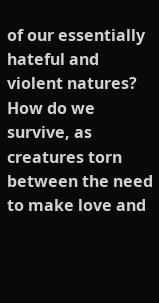of our essentially hateful and violent natures? How do we survive, as creatures torn between the need to make love and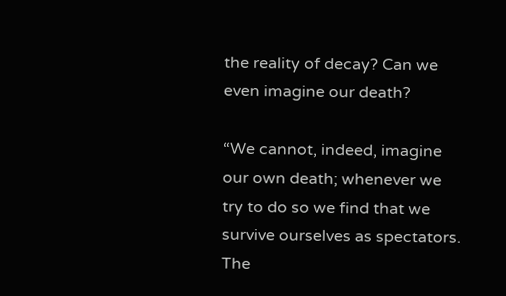the reality of decay? Can we even imagine our death?

“We cannot, indeed, imagine our own death; whenever we try to do so we find that we survive ourselves as spectators. The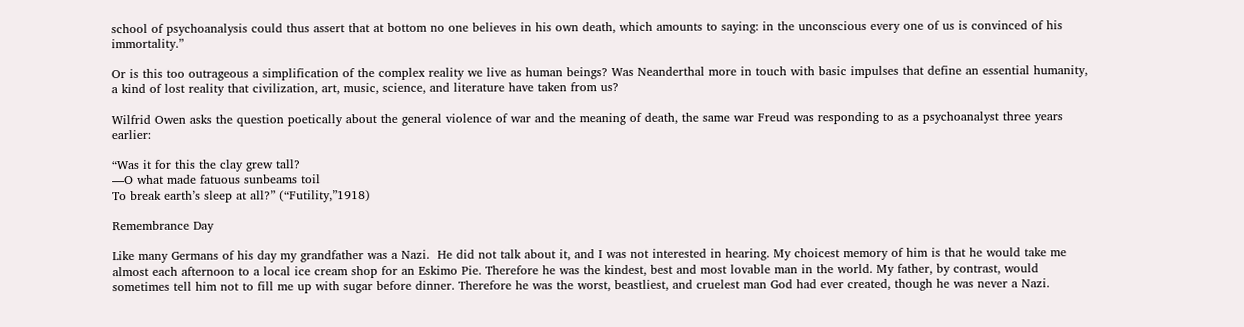school of psychoanalysis could thus assert that at bottom no one believes in his own death, which amounts to saying: in the unconscious every one of us is convinced of his immortality.”

Or is this too outrageous a simplification of the complex reality we live as human beings? Was Neanderthal more in touch with basic impulses that define an essential humanity, a kind of lost reality that civilization, art, music, science, and literature have taken from us?

Wilfrid Owen asks the question poetically about the general violence of war and the meaning of death, the same war Freud was responding to as a psychoanalyst three years earlier:

“Was it for this the clay grew tall?
—O what made fatuous sunbeams toil
To break earth’s sleep at all?” (“Futility,”1918)

Remembrance Day

Like many Germans of his day my grandfather was a Nazi.  He did not talk about it, and I was not interested in hearing. My choicest memory of him is that he would take me almost each afternoon to a local ice cream shop for an Eskimo Pie. Therefore he was the kindest, best and most lovable man in the world. My father, by contrast, would sometimes tell him not to fill me up with sugar before dinner. Therefore he was the worst, beastliest, and cruelest man God had ever created, though he was never a Nazi.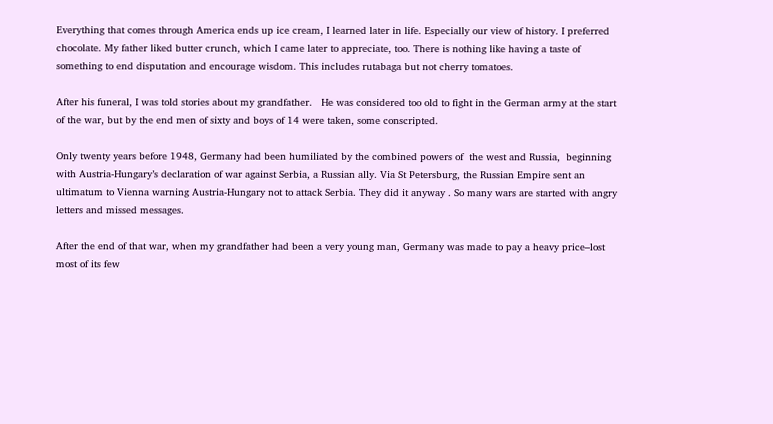Everything that comes through America ends up ice cream, I learned later in life. Especially our view of history. I preferred chocolate. My father liked butter crunch, which I came later to appreciate, too. There is nothing like having a taste of something to end disputation and encourage wisdom. This includes rutabaga but not cherry tomatoes.

After his funeral, I was told stories about my grandfather.   He was considered too old to fight in the German army at the start of the war, but by the end men of sixty and boys of 14 were taken, some conscripted.

Only twenty years before 1948, Germany had been humiliated by the combined powers of  the west and Russia,  beginning with Austria-Hungary’s declaration of war against Serbia, a Russian ally. Via St Petersburg, the Russian Empire sent an ultimatum to Vienna warning Austria-Hungary not to attack Serbia. They did it anyway . So many wars are started with angry letters and missed messages.

After the end of that war, when my grandfather had been a very young man, Germany was made to pay a heavy price–lost most of its few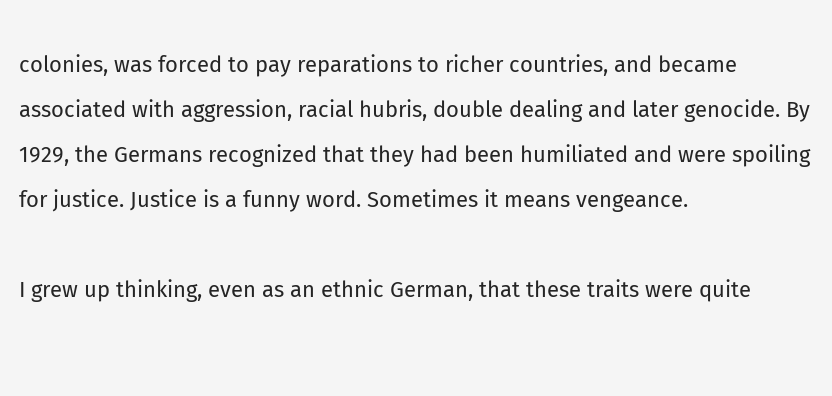colonies, was forced to pay reparations to richer countries, and became associated with aggression, racial hubris, double dealing and later genocide. By 1929, the Germans recognized that they had been humiliated and were spoiling for justice. Justice is a funny word. Sometimes it means vengeance.

I grew up thinking, even as an ethnic German, that these traits were quite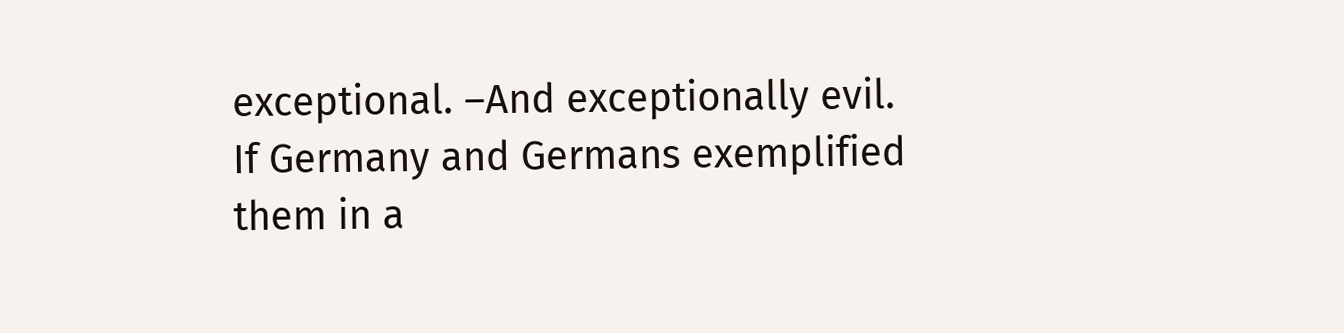exceptional. –And exceptionally evil. If Germany and Germans exemplified them in a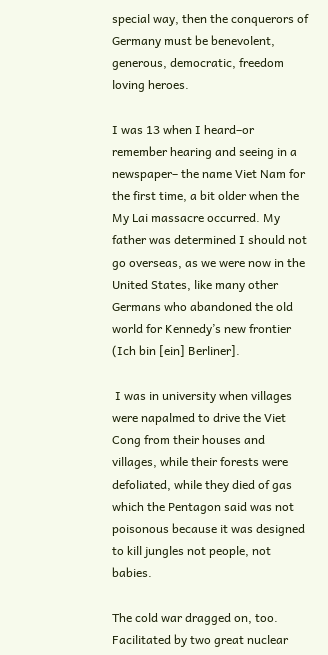special way, then the conquerors of Germany must be benevolent, generous, democratic, freedom loving heroes.

I was 13 when I heard–or remember hearing and seeing in a newspaper– the name Viet Nam for the first time, a bit older when the My Lai massacre occurred. My father was determined I should not go overseas, as we were now in the United States, like many other Germans who abandoned the old world for Kennedy’s new frontier (Ich bin [ein] Berliner].

 I was in university when villages were napalmed to drive the Viet Cong from their houses and villages, while their forests were defoliated, while they died of gas which the Pentagon said was not poisonous because it was designed to kill jungles not people, not babies.

The cold war dragged on, too. Facilitated by two great nuclear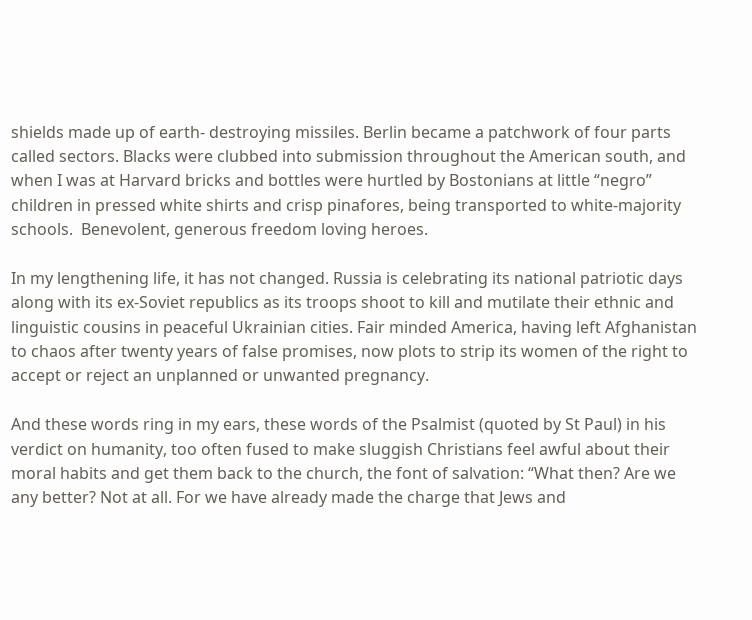shields made up of earth- destroying missiles. Berlin became a patchwork of four parts called sectors. Blacks were clubbed into submission throughout the American south, and when I was at Harvard bricks and bottles were hurtled by Bostonians at little “negro” children in pressed white shirts and crisp pinafores, being transported to white-majority schools.  Benevolent, generous freedom loving heroes.

In my lengthening life, it has not changed. Russia is celebrating its national patriotic days along with its ex-Soviet republics as its troops shoot to kill and mutilate their ethnic and linguistic cousins in peaceful Ukrainian cities. Fair minded America, having left Afghanistan to chaos after twenty years of false promises, now plots to strip its women of the right to accept or reject an unplanned or unwanted pregnancy.

And these words ring in my ears, these words of the Psalmist (quoted by St Paul) in his verdict on humanity, too often fused to make sluggish Christians feel awful about their moral habits and get them back to the church, the font of salvation: “What then? Are we any better? Not at all. For we have already made the charge that Jews and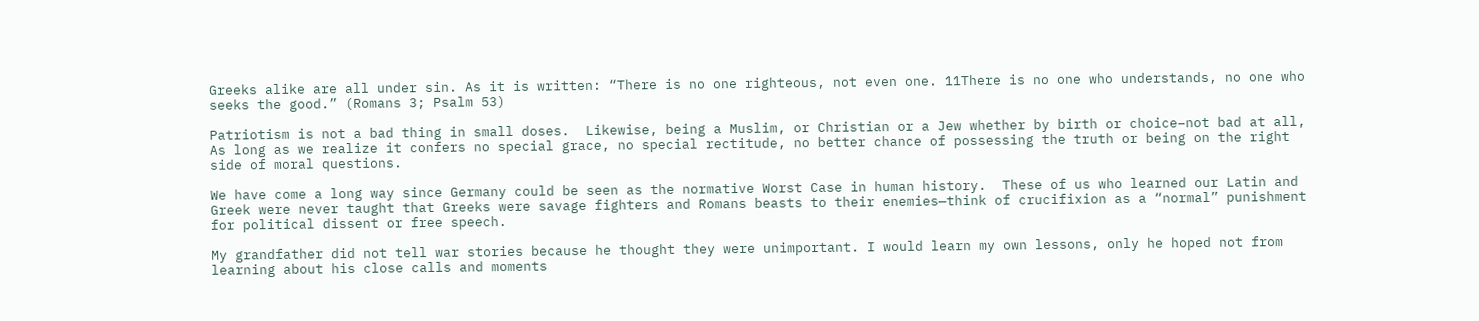Greeks alike are all under sin. As it is written: “There is no one righteous, not even one. 11There is no one who understands, no one who seeks the good.” (Romans 3; Psalm 53)

Patriotism is not a bad thing in small doses.  Likewise, being a Muslim, or Christian or a Jew whether by birth or choice–not bad at all,   As long as we realize it confers no special grace, no special rectitude, no better chance of possessing the truth or being on the right side of moral questions.

We have come a long way since Germany could be seen as the normative Worst Case in human history.  These of us who learned our Latin and Greek were never taught that Greeks were savage fighters and Romans beasts to their enemies—think of crucifixion as a “normal” punishment for political dissent or free speech.

My grandfather did not tell war stories because he thought they were unimportant. I would learn my own lessons, only he hoped not from learning about his close calls and moments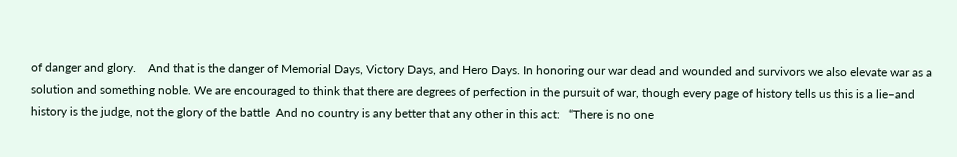of danger and glory.    And that is the danger of Memorial Days, Victory Days, and Hero Days. In honoring our war dead and wounded and survivors we also elevate war as a solution and something noble. We are encouraged to think that there are degrees of perfection in the pursuit of war, though every page of history tells us this is a lie–and history is the judge, not the glory of the battle  And no country is any better that any other in this act:   “There is no one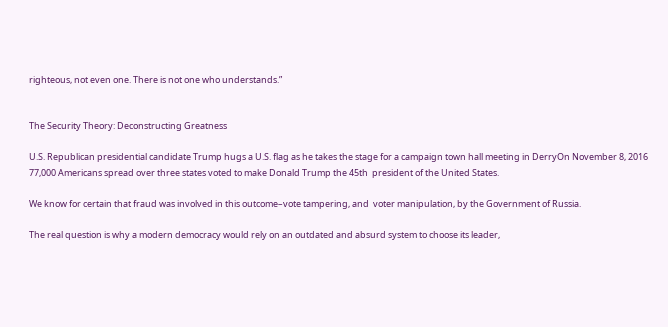righteous, not even one. There is not one who understands.”


The Security Theory: Deconstructing Greatness

U.S. Republican presidential candidate Trump hugs a U.S. flag as he takes the stage for a campaign town hall meeting in DerryOn November 8, 2016 77,000 Americans spread over three states voted to make Donald Trump the 45th  president of the United States.

We know for certain that fraud was involved in this outcome–vote tampering, and  voter manipulation, by the Government of Russia.

The real question is why a modern democracy would rely on an outdated and absurd system to choose its leader,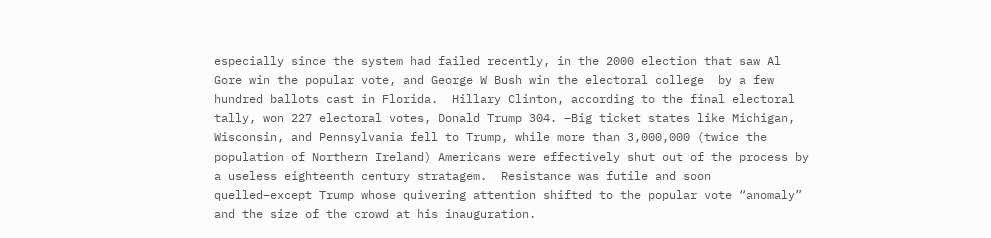especially since the system had failed recently, in the 2000 election that saw Al Gore win the popular vote, and George W Bush win the electoral college  by a few hundred ballots cast in Florida.  Hillary Clinton, according to the final electoral tally, won 227 electoral votes, Donald Trump 304. –Big ticket states like Michigan, Wisconsin, and Pennsylvania fell to Trump, while more than 3,000,000 (twice the population of Northern Ireland) Americans were effectively shut out of the process by a useless eighteenth century stratagem.  Resistance was futile and soon quelled–except Trump whose quivering attention shifted to the popular vote “anomaly” and the size of the crowd at his inauguration.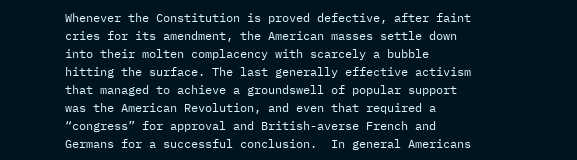Whenever the Constitution is proved defective, after faint cries for its amendment, the American masses settle down into their molten complacency with scarcely a bubble hitting the surface. The last generally effective activism that managed to achieve a groundswell of popular support was the American Revolution, and even that required a “congress” for approval and British-averse French and Germans for a successful conclusion.  In general Americans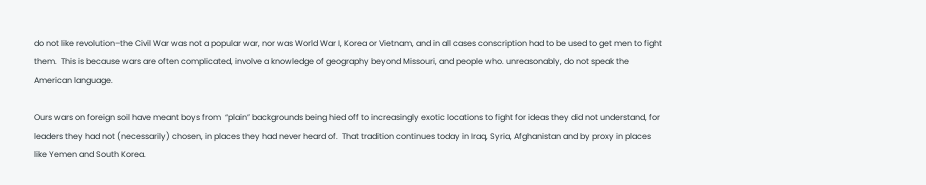do not like revolution–the Civil War was not a popular war, nor was World War I, Korea or Vietnam, and in all cases conscription had to be used to get men to fight them.  This is because wars are often complicated, involve a knowledge of geography beyond Missouri, and people who. unreasonably, do not speak the American language.

Ours wars on foreign soil have meant boys from  “plain” backgrounds being hied off to increasingly exotic locations to fight for ideas they did not understand, for leaders they had not (necessarily) chosen, in places they had never heard of.  That tradition continues today in Iraq, Syria, Afghanistan and by proxy in places like Yemen and South Korea.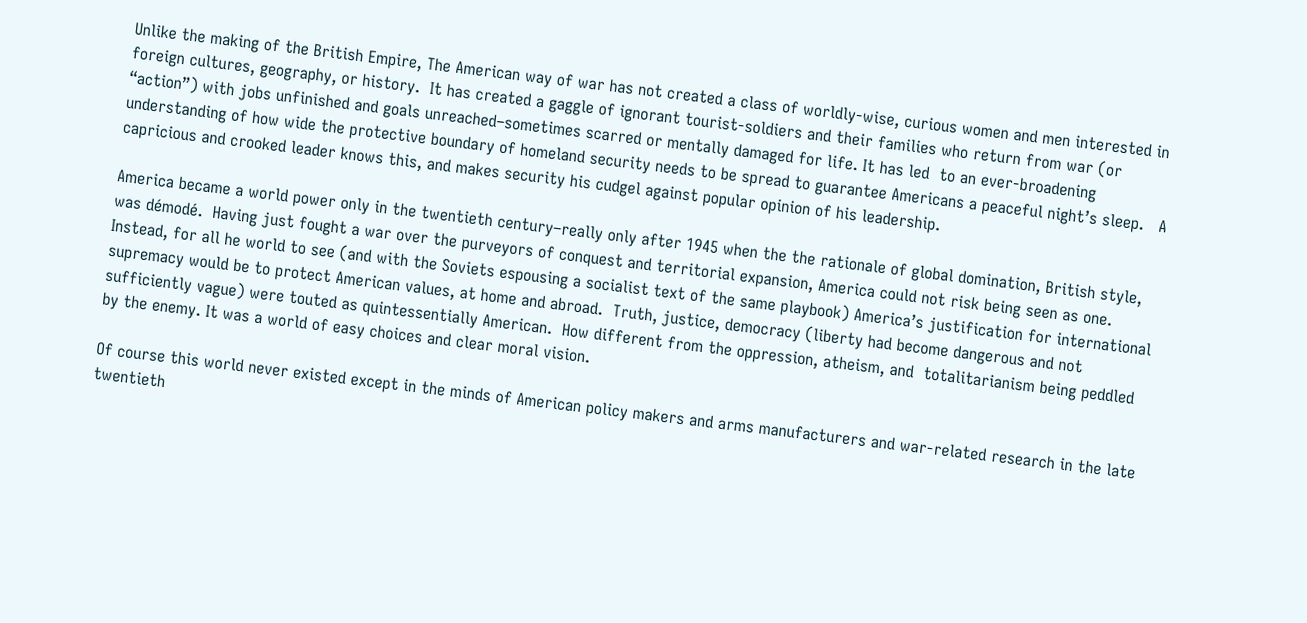Unlike the making of the British Empire, The American way of war has not created a class of worldly-wise, curious women and men interested in foreign cultures, geography, or history.  It has created a gaggle of ignorant tourist-soldiers and their families who return from war (or “action”) with jobs unfinished and goals unreached–sometimes scarred or mentally damaged for life. It has led  to an ever-broadening understanding of how wide the protective boundary of homeland security needs to be spread to guarantee Americans a peaceful night’s sleep.   A capricious and crooked leader knows this, and makes security his cudgel against popular opinion of his leadership.

America became a world power only in the twentieth century–really only after 1945 when the the rationale of global domination, British style, was démodé.  Having just fought a war over the purveyors of conquest and territorial expansion, America could not risk being seen as one.  Instead, for all he world to see (and with the Soviets espousing a socialist text of the same playbook) America’s justification for international supremacy would be to protect American values, at home and abroad.  Truth, justice, democracy (liberty had become dangerous and not sufficiently vague) were touted as quintessentially American.  How different from the oppression, atheism, and  totalitarianism being peddled by the enemy. It was a world of easy choices and clear moral vision.

Of course this world never existed except in the minds of American policy makers and arms manufacturers and war-related research in the late twentieth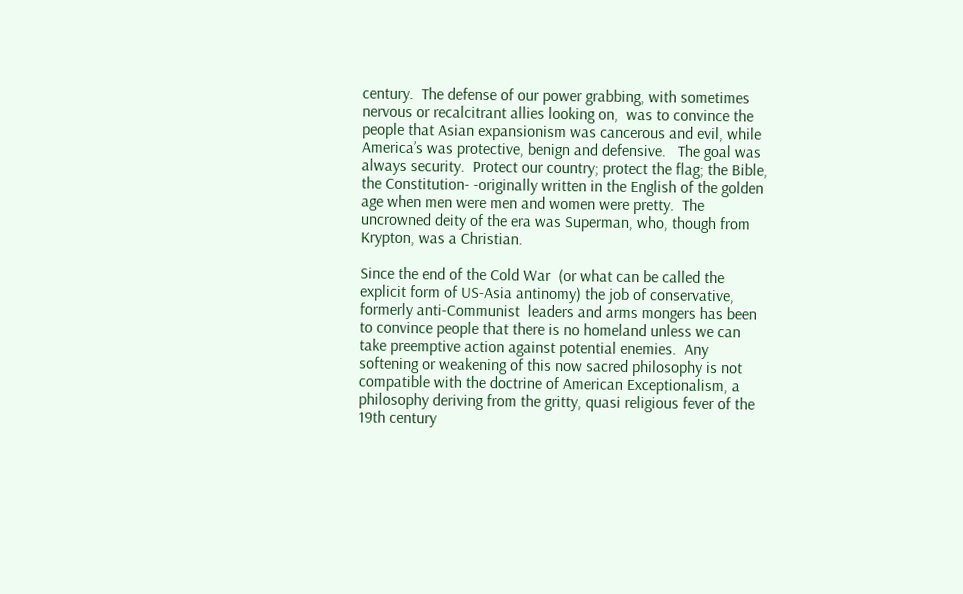century.  The defense of our power grabbing, with sometimes nervous or recalcitrant allies looking on,  was to convince the people that Asian expansionism was cancerous and evil, while America’s was protective, benign and defensive.   The goal was always security.  Protect our country; protect the flag; the Bible, the Constitution- -originally written in the English of the golden age when men were men and women were pretty.  The uncrowned deity of the era was Superman, who, though from Krypton, was a Christian.

Since the end of the Cold War  (or what can be called the explicit form of US-Asia antinomy) the job of conservative, formerly anti-Communist  leaders and arms mongers has been to convince people that there is no homeland unless we can take preemptive action against potential enemies.  Any softening or weakening of this now sacred philosophy is not compatible with the doctrine of American Exceptionalism, a philosophy deriving from the gritty, quasi religious fever of the 19th century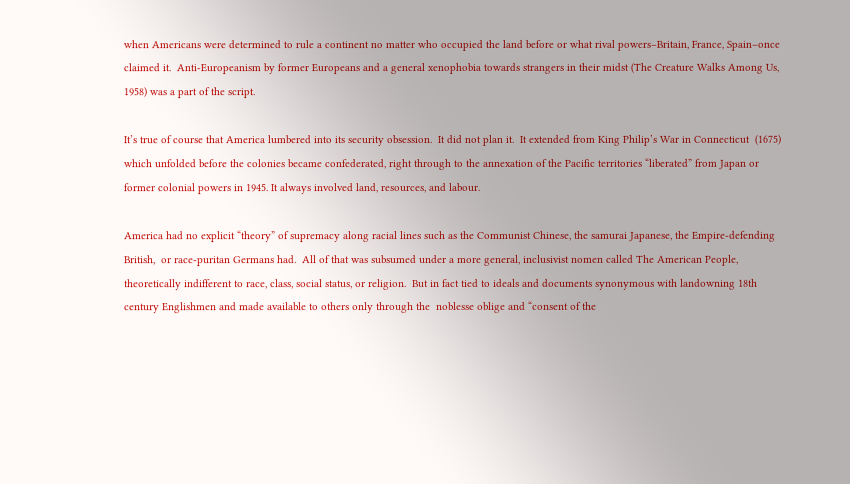when Americans were determined to rule a continent no matter who occupied the land before or what rival powers–Britain, France, Spain–once claimed it.  Anti-Europeanism by former Europeans and a general xenophobia towards strangers in their midst (The Creature Walks Among Us, 1958) was a part of the script.

It’s true of course that America lumbered into its security obsession.  It did not plan it.  It extended from King Philip’s War in Connecticut  (1675) which unfolded before the colonies became confederated, right through to the annexation of the Pacific territories “liberated” from Japan or former colonial powers in 1945. It always involved land, resources, and labour.

America had no explicit “theory” of supremacy along racial lines such as the Communist Chinese, the samurai Japanese, the Empire-defending British,  or race-puritan Germans had.  All of that was subsumed under a more general, inclusivist nomen called The American People, theoretically indifferent to race, class, social status, or religion.  But in fact tied to ideals and documents synonymous with landowning 18th century Englishmen and made available to others only through the  noblesse oblige and “consent of the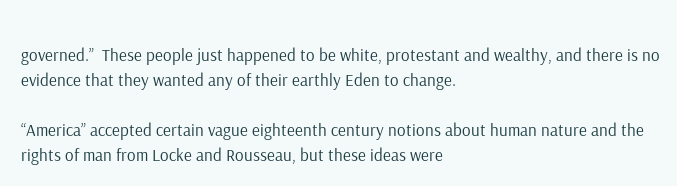governed.”  These people just happened to be white, protestant and wealthy, and there is no evidence that they wanted any of their earthly Eden to change.

“America” accepted certain vague eighteenth century notions about human nature and the rights of man from Locke and Rousseau, but these ideas were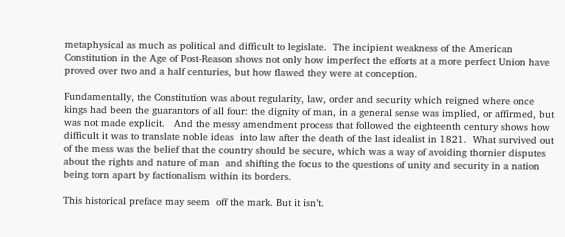metaphysical as much as political and difficult to legislate.  The incipient weakness of the American Constitution in the Age of Post-Reason shows not only how imperfect the efforts at a more perfect Union have proved over two and a half centuries, but how flawed they were at conception.

Fundamentally, the Constitution was about regularity, law, order and security which reigned where once kings had been the guarantors of all four: the dignity of man, in a general sense was implied, or affirmed, but was not made explicit.   And the messy amendment process that followed the eighteenth century shows how difficult it was to translate noble ideas  into law after the death of the last idealist in 1821.  What survived out of the mess was the belief that the country should be secure, which was a way of avoiding thornier disputes about the rights and nature of man  and shifting the focus to the questions of unity and security in a nation being torn apart by factionalism within its borders.

This historical preface may seem  off the mark. But it isn’t.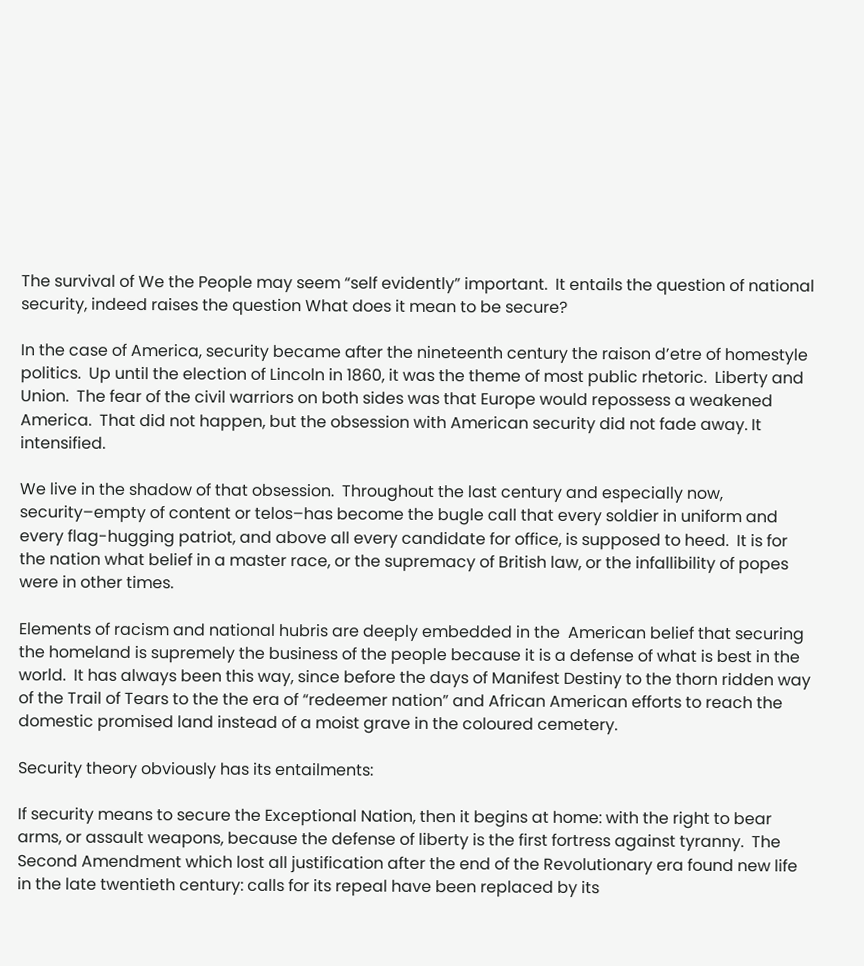The survival of We the People may seem “self evidently” important.  It entails the question of national security, indeed raises the question What does it mean to be secure?

In the case of America, security became after the nineteenth century the raison d’etre of homestyle politics.  Up until the election of Lincoln in 1860, it was the theme of most public rhetoric.  Liberty and Union.  The fear of the civil warriors on both sides was that Europe would repossess a weakened America.  That did not happen, but the obsession with American security did not fade away. It intensified.

We live in the shadow of that obsession.  Throughout the last century and especially now, security–empty of content or telos–has become the bugle call that every soldier in uniform and every flag-hugging patriot, and above all every candidate for office, is supposed to heed.  It is for the nation what belief in a master race, or the supremacy of British law, or the infallibility of popes were in other times.

Elements of racism and national hubris are deeply embedded in the  American belief that securing the homeland is supremely the business of the people because it is a defense of what is best in the world.  It has always been this way, since before the days of Manifest Destiny to the thorn ridden way of the Trail of Tears to the the era of “redeemer nation” and African American efforts to reach the domestic promised land instead of a moist grave in the coloured cemetery.

Security theory obviously has its entailments:

If security means to secure the Exceptional Nation, then it begins at home: with the right to bear arms, or assault weapons, because the defense of liberty is the first fortress against tyranny.  The Second Amendment which lost all justification after the end of the Revolutionary era found new life in the late twentieth century: calls for its repeal have been replaced by its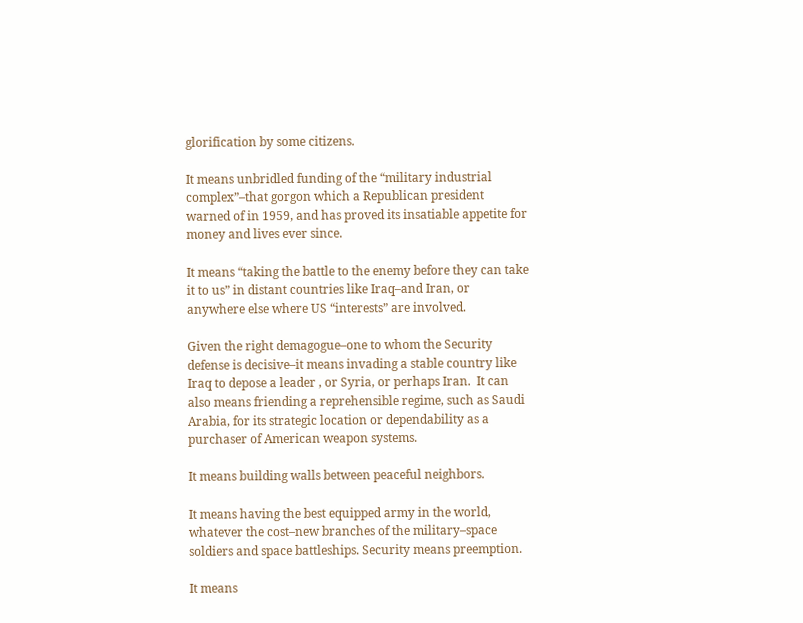glorification by some citizens.

It means unbridled funding of the “military industrial complex”–that gorgon which a Republican president warned of in 1959, and has proved its insatiable appetite for money and lives ever since.

It means “taking the battle to the enemy before they can take it to us” in distant countries like Iraq–and Iran, or anywhere else where US “interests” are involved.

Given the right demagogue–one to whom the Security defense is decisive–it means invading a stable country like Iraq to depose a leader , or Syria, or perhaps Iran.  It can also means friending a reprehensible regime, such as Saudi Arabia, for its strategic location or dependability as a purchaser of American weapon systems.

It means building walls between peaceful neighbors.

It means having the best equipped army in the world, whatever the cost–new branches of the military–space soldiers and space battleships. Security means preemption.

It means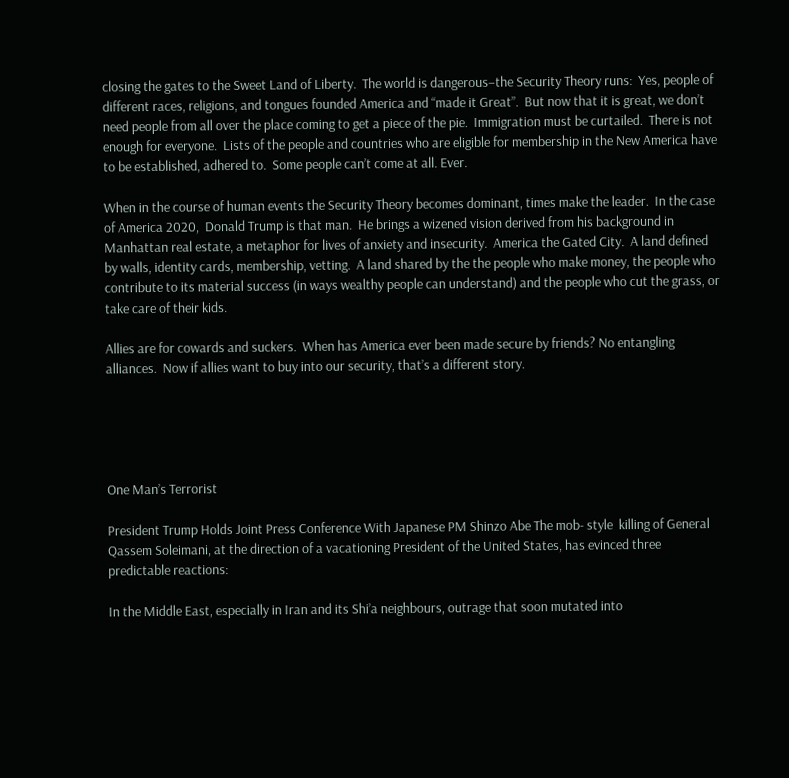closing the gates to the Sweet Land of Liberty.  The world is dangerous–the Security Theory runs:  Yes, people of different races, religions, and tongues founded America and “made it Great”.  But now that it is great, we don’t need people from all over the place coming to get a piece of the pie.  Immigration must be curtailed.  There is not enough for everyone.  Lists of the people and countries who are eligible for membership in the New America have to be established, adhered to.  Some people can’t come at all. Ever.

When in the course of human events the Security Theory becomes dominant, times make the leader.  In the case of America 2020,  Donald Trump is that man.  He brings a wizened vision derived from his background in Manhattan real estate, a metaphor for lives of anxiety and insecurity.  America the Gated City.  A land defined by walls, identity cards, membership, vetting.  A land shared by the the people who make money, the people who contribute to its material success (in ways wealthy people can understand) and the people who cut the grass, or take care of their kids.

Allies are for cowards and suckers.  When has America ever been made secure by friends? No entangling alliances.  Now if allies want to buy into our security, that’s a different story.





One Man’s Terrorist

President Trump Holds Joint Press Conference With Japanese PM Shinzo Abe The mob- style  killing of General Qassem Soleimani, at the direction of a vacationing President of the United States, has evinced three predictable reactions:

In the Middle East, especially in Iran and its Shi’a neighbours, outrage that soon mutated into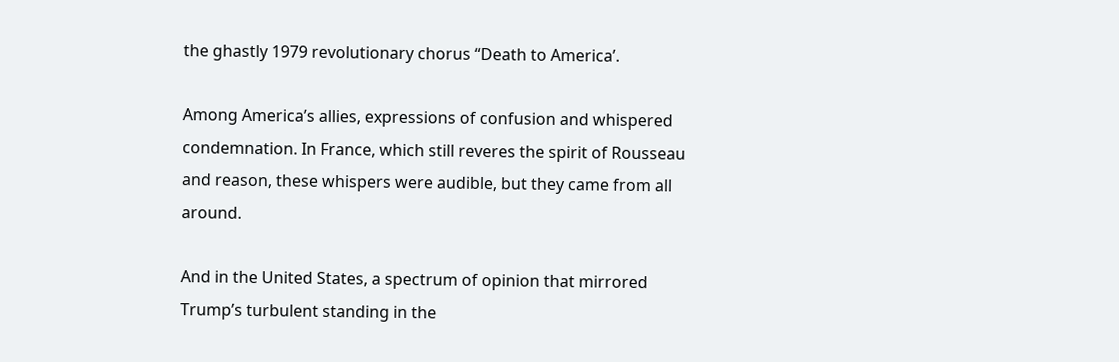the ghastly 1979 revolutionary chorus “Death to America’.

Among America’s allies, expressions of confusion and whispered condemnation. In France, which still reveres the spirit of Rousseau and reason, these whispers were audible, but they came from all around.

And in the United States, a spectrum of opinion that mirrored Trump’s turbulent standing in the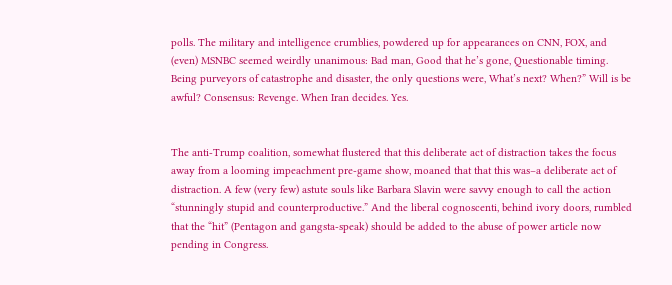polls. The military and intelligence crumblies, powdered up for appearances on CNN, FOX, and (even) MSNBC seemed weirdly unanimous: Bad man, Good that he’s gone, Questionable timing. Being purveyors of catastrophe and disaster, the only questions were, What’s next? When?” Will is be awful? Consensus: Revenge. When Iran decides. Yes.


The anti-Trump coalition, somewhat flustered that this deliberate act of distraction takes the focus away from a looming impeachment pre-game show, moaned that that this was–a deliberate act of distraction. A few (very few) astute souls like Barbara Slavin were savvy enough to call the action “stunningly stupid and counterproductive.” And the liberal cognoscenti, behind ivory doors, rumbled that the “hit” (Pentagon and gangsta-speak) should be added to the abuse of power article now pending in Congress.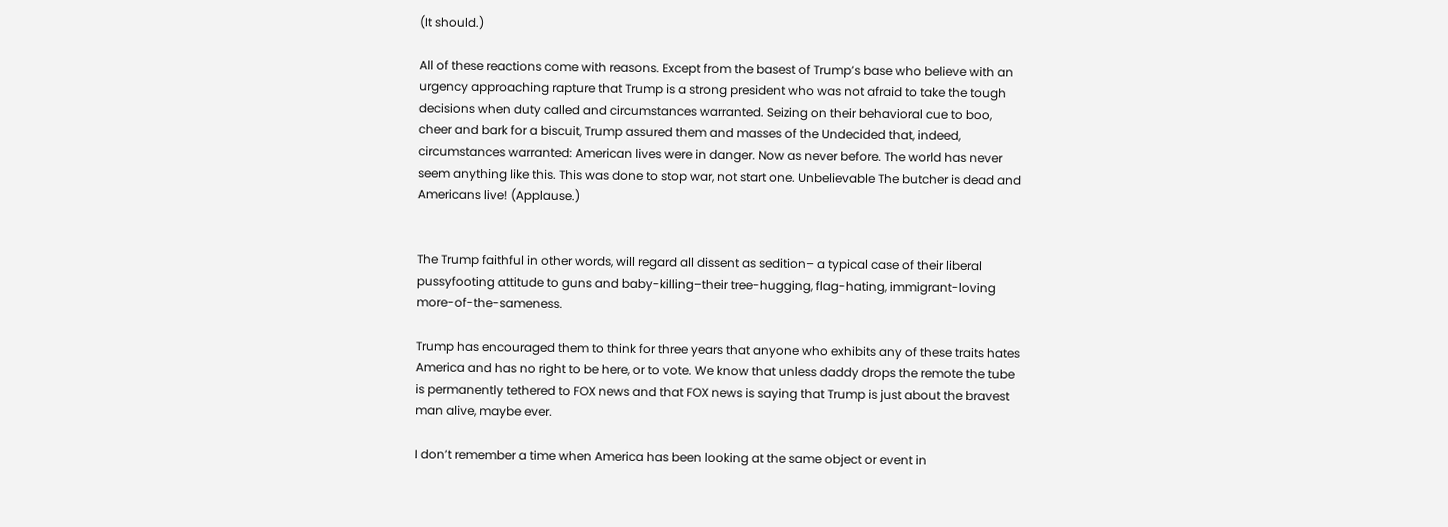(It should.)

All of these reactions come with reasons. Except from the basest of Trump’s base who believe with an urgency approaching rapture that Trump is a strong president who was not afraid to take the tough decisions when duty called and circumstances warranted. Seizing on their behavioral cue to boo, cheer and bark for a biscuit, Trump assured them and masses of the Undecided that, indeed, circumstances warranted: American lives were in danger. Now as never before. The world has never seem anything like this. This was done to stop war, not start one. Unbelievable The butcher is dead and Americans live! (Applause.)


The Trump faithful in other words, will regard all dissent as sedition– a typical case of their liberal pussyfooting attitude to guns and baby-killing–their tree-hugging, flag-hating, immigrant-loving more-of-the-sameness.

Trump has encouraged them to think for three years that anyone who exhibits any of these traits hates America and has no right to be here, or to vote. We know that unless daddy drops the remote the tube is permanently tethered to FOX news and that FOX news is saying that Trump is just about the bravest man alive, maybe ever.

I don’t remember a time when America has been looking at the same object or event in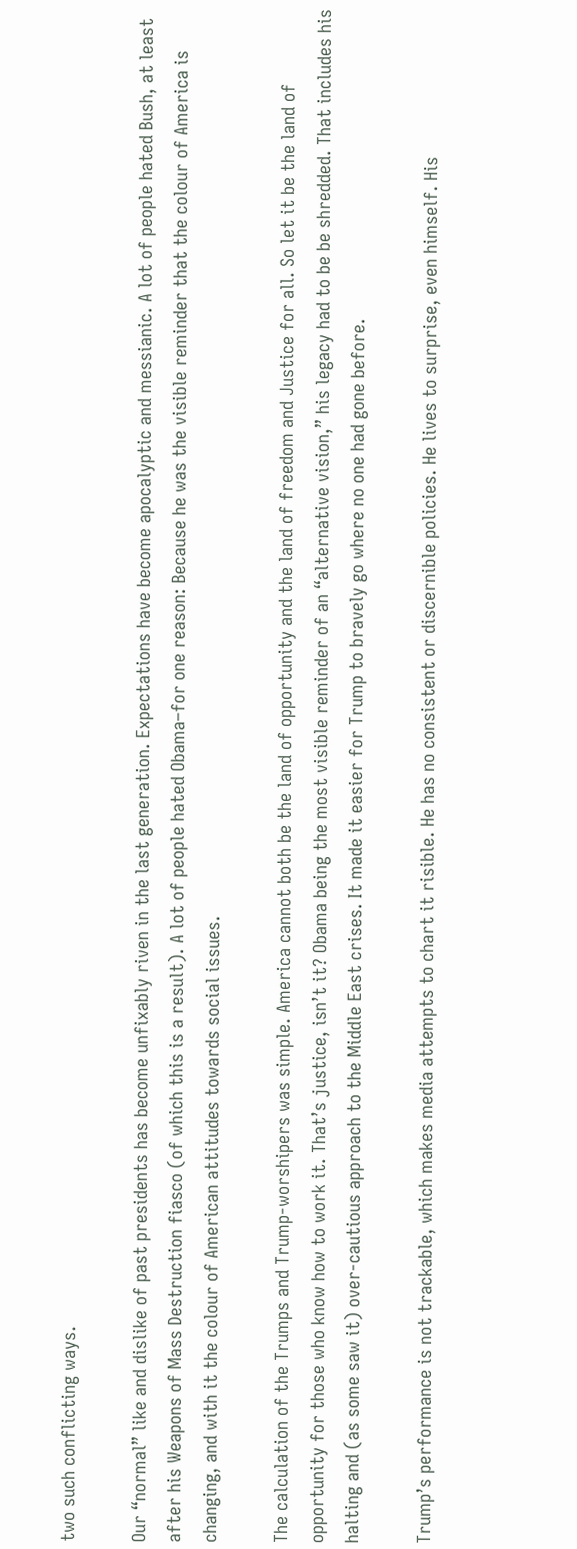two such conflicting ways.

Our “normal” like and dislike of past presidents has become unfixably riven in the last generation. Expectations have become apocalyptic and messianic. A lot of people hated Bush, at least after his Weapons of Mass Destruction fiasco (of which this is a result). A lot of people hated Obama–for one reason: Because he was the visible reminder that the colour of America is changing, and with it the colour of American attitudes towards social issues.

The calculation of the Trumps and Trump-worshipers was simple. America cannot both be the land of opportunity and the land of freedom and Justice for all. So let it be the land of opportunity for those who know how to work it. That’s justice, isn’t it? Obama being the most visible reminder of an “alternative vision,” his legacy had to be be shredded. That includes his halting and (as some saw it) over-cautious approach to the Middle East crises. It made it easier for Trump to bravely go where no one had gone before.

Trump’s performance is not trackable, which makes media attempts to chart it risible. He has no consistent or discernible policies. He lives to surprise, even himself. His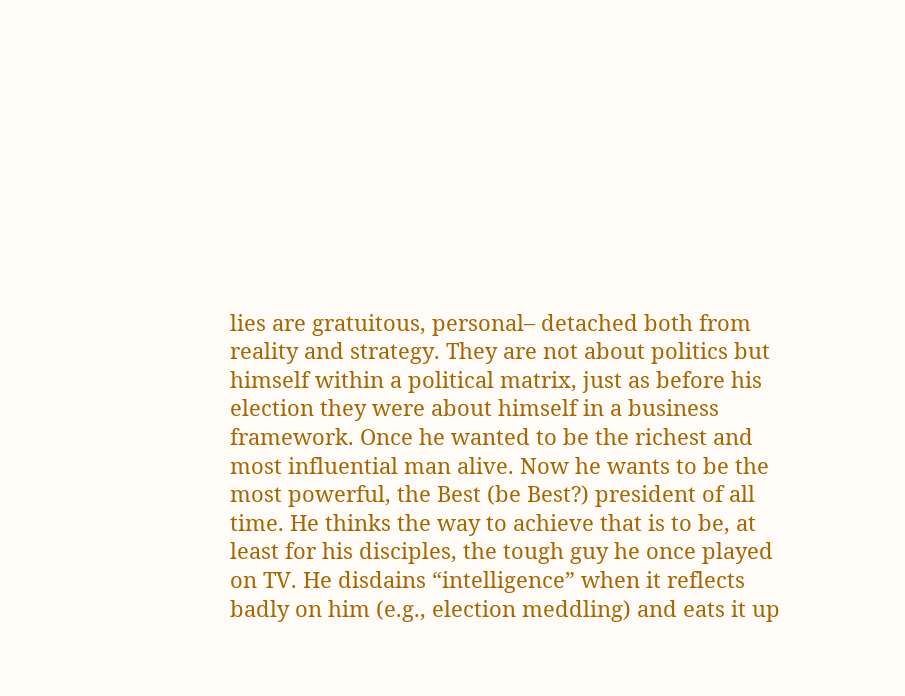lies are gratuitous, personal– detached both from reality and strategy. They are not about politics but himself within a political matrix, just as before his election they were about himself in a business framework. Once he wanted to be the richest and most influential man alive. Now he wants to be the most powerful, the Best (be Best?) president of all time. He thinks the way to achieve that is to be, at least for his disciples, the tough guy he once played on TV. He disdains “intelligence” when it reflects badly on him (e.g., election meddling) and eats it up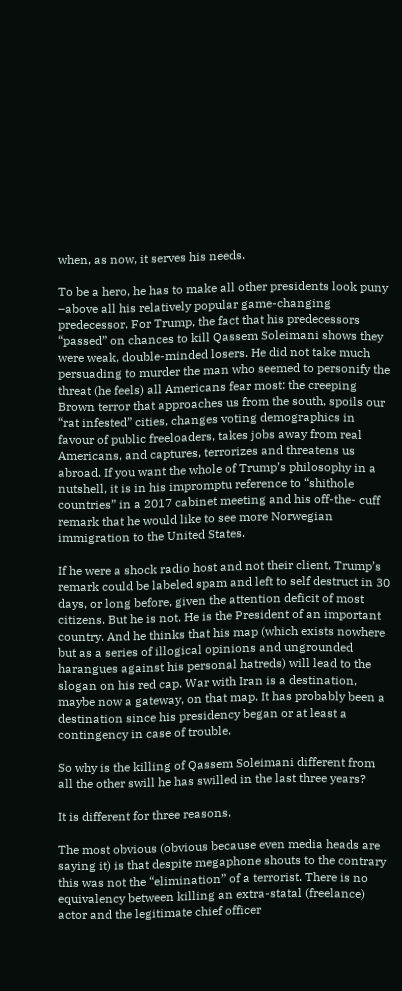when, as now, it serves his needs.

To be a hero, he has to make all other presidents look puny –above all his relatively popular game-changing predecessor. For Trump, the fact that his predecessors “passed” on chances to kill Qassem Soleimani shows they were weak, double-minded losers. He did not take much persuading to murder the man who seemed to personify the threat (he feels) all Americans fear most: the creeping Brown terror that approaches us from the south, spoils our “rat infested” cities, changes voting demographics in favour of public freeloaders, takes jobs away from real Americans, and captures, terrorizes and threatens us abroad. If you want the whole of Trump’s philosophy in a nutshell, it is in his impromptu reference to “shithole countries” in a 2017 cabinet meeting and his off-the- cuff remark that he would like to see more Norwegian immigration to the United States.

If he were a shock radio host and not their client, Trump’s remark could be labeled spam and left to self destruct in 30 days, or long before, given the attention deficit of most citizens. But he is not. He is the President of an important country. And he thinks that his map (which exists nowhere but as a series of illogical opinions and ungrounded harangues against his personal hatreds) will lead to the slogan on his red cap. War with Iran is a destination, maybe now a gateway, on that map. It has probably been a destination since his presidency began or at least a contingency in case of trouble.

So why is the killing of Qassem Soleimani different from all the other swill he has swilled in the last three years?

It is different for three reasons.

The most obvious (obvious because even media heads are saying it) is that despite megaphone shouts to the contrary this was not the “elimination” of a terrorist. There is no equivalency between killing an extra-statal (freelance) actor and the legitimate chief officer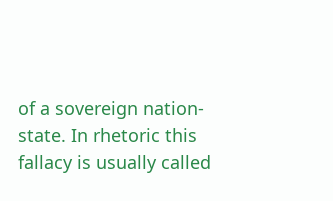of a sovereign nation-state. In rhetoric this fallacy is usually called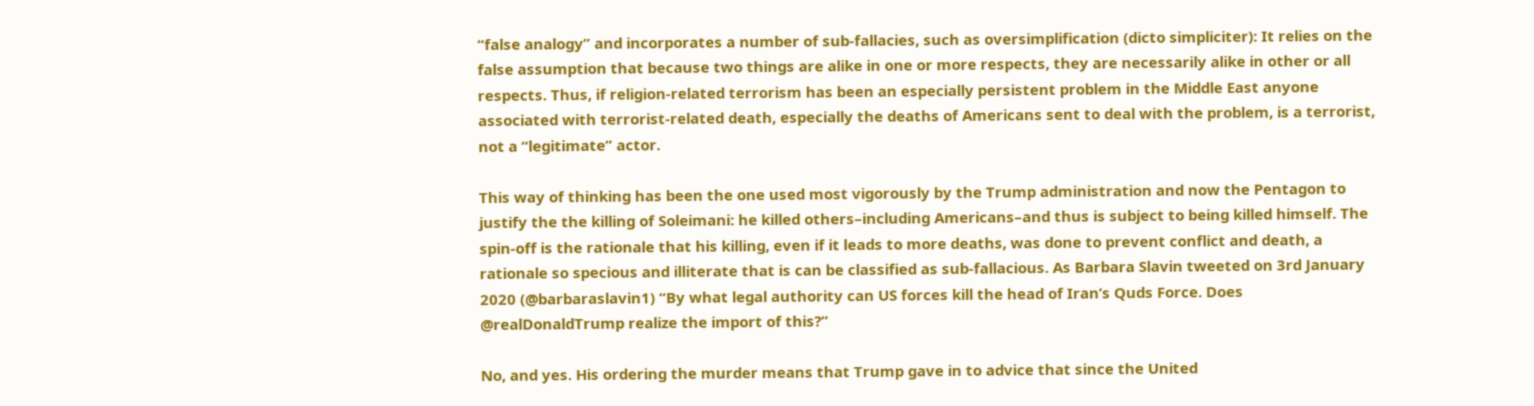“false analogy” and incorporates a number of sub-fallacies, such as oversimplification (dicto simpliciter): It relies on the false assumption that because two things are alike in one or more respects, they are necessarily alike in other or all respects. Thus, if religion-related terrorism has been an especially persistent problem in the Middle East anyone associated with terrorist-related death, especially the deaths of Americans sent to deal with the problem, is a terrorist, not a “legitimate” actor.

This way of thinking has been the one used most vigorously by the Trump administration and now the Pentagon to justify the the killing of Soleimani: he killed others–including Americans–and thus is subject to being killed himself. The spin-off is the rationale that his killing, even if it leads to more deaths, was done to prevent conflict and death, a rationale so specious and illiterate that is can be classified as sub-fallacious. As Barbara Slavin tweeted on 3rd January 2020 (@barbaraslavin1) “By what legal authority can US forces kill the head of Iran’s Quds Force. Does @realDonaldTrump realize the import of this?”

No, and yes. His ordering the murder means that Trump gave in to advice that since the United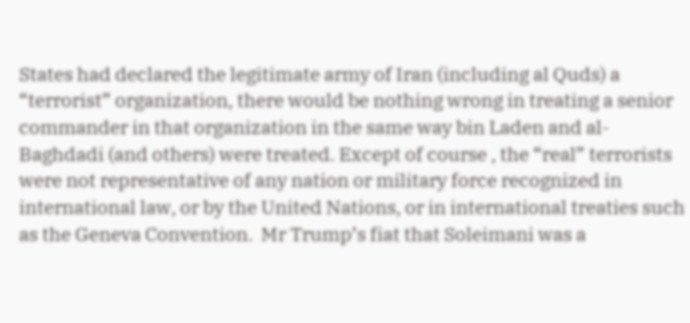States had declared the legitimate army of Iran (including al Quds) a “terrorist” organization, there would be nothing wrong in treating a senior commander in that organization in the same way bin Laden and al-Baghdadi (and others) were treated. Except of course , the “real” terrorists were not representative of any nation or military force recognized in international law, or by the United Nations, or in international treaties such as the Geneva Convention.  Mr Trump’s fiat that Soleimani was a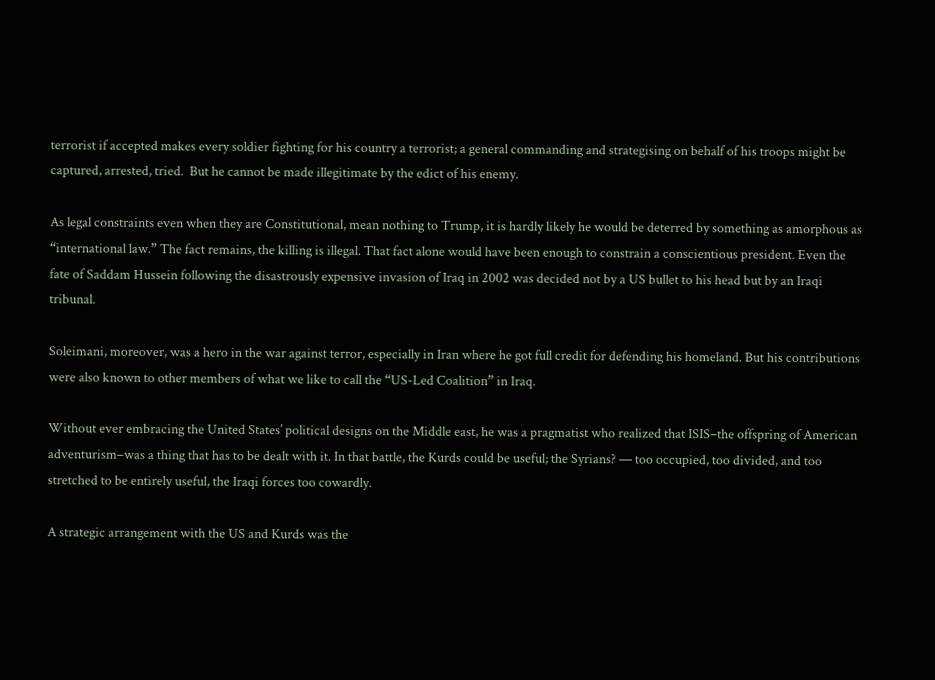terrorist if accepted makes every soldier fighting for his country a terrorist; a general commanding and strategising on behalf of his troops might be captured, arrested, tried.  But he cannot be made illegitimate by the edict of his enemy.

As legal constraints even when they are Constitutional, mean nothing to Trump, it is hardly likely he would be deterred by something as amorphous as “international law.” The fact remains, the killing is illegal. That fact alone would have been enough to constrain a conscientious president. Even the fate of Saddam Hussein following the disastrously expensive invasion of Iraq in 2002 was decided not by a US bullet to his head but by an Iraqi tribunal.

Soleimani, moreover, was a hero in the war against terror, especially in Iran where he got full credit for defending his homeland. But his contributions were also known to other members of what we like to call the “US-Led Coalition” in Iraq.

Without ever embracing the United States’ political designs on the Middle east, he was a pragmatist who realized that ISIS–the offspring of American adventurism–was a thing that has to be dealt with it. In that battle, the Kurds could be useful; the Syrians? — too occupied, too divided, and too stretched to be entirely useful, the Iraqi forces too cowardly.

A strategic arrangement with the US and Kurds was the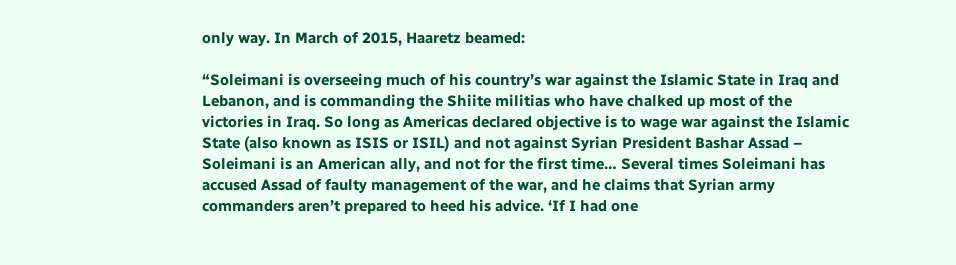only way. In March of 2015, Haaretz beamed:

“Soleimani is overseeing much of his country’s war against the Islamic State in Iraq and Lebanon, and is commanding the Shiite militias who have chalked up most of the victories in Iraq. So long as Americas declared objective is to wage war against the Islamic State (also known as ISIS or ISIL) and not against Syrian President Bashar Assad – Soleimani is an American ally, and not for the first time… Several times Soleimani has accused Assad of faulty management of the war, and he claims that Syrian army commanders aren’t prepared to heed his advice. ‘If I had one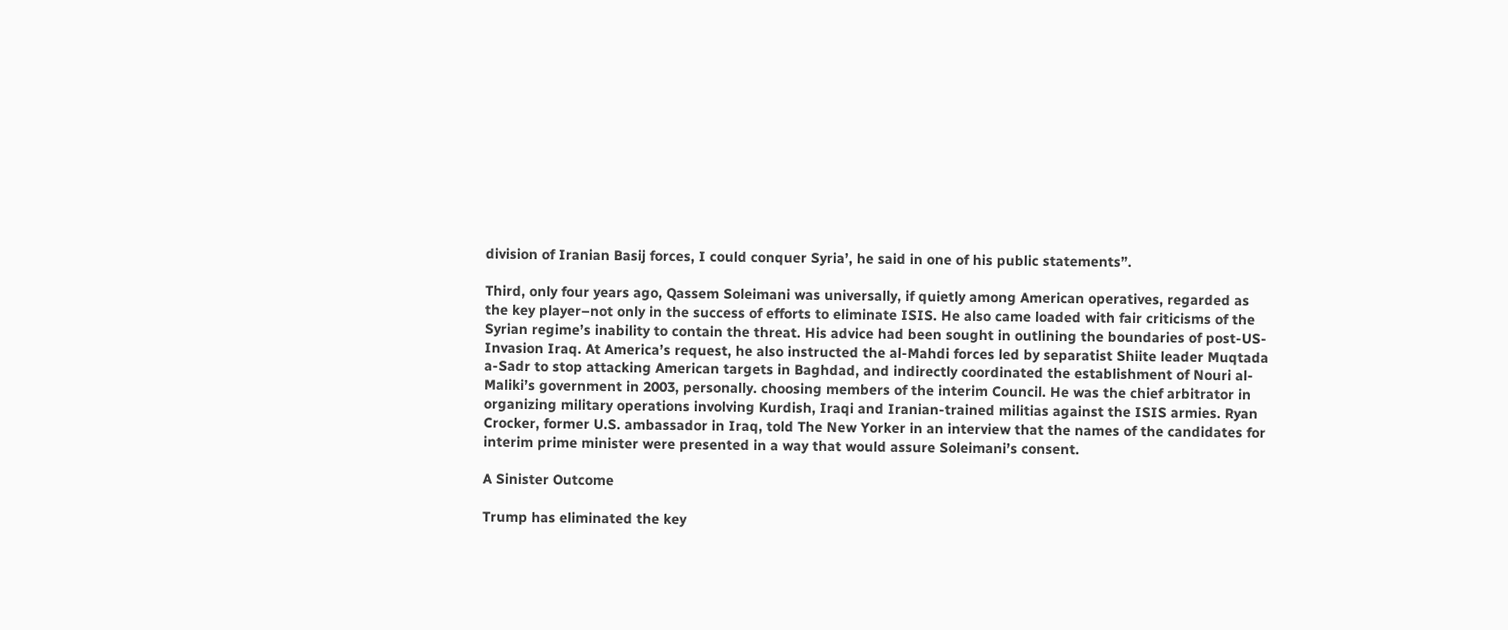division of Iranian Basij forces, I could conquer Syria’, he said in one of his public statements”.

Third, only four years ago, Qassem Soleimani was universally, if quietly among American operatives, regarded as the key player–not only in the success of efforts to eliminate ISIS. He also came loaded with fair criticisms of the Syrian regime’s inability to contain the threat. His advice had been sought in outlining the boundaries of post-US-Invasion Iraq. At America’s request, he also instructed the al-Mahdi forces led by separatist Shiite leader Muqtada a-Sadr to stop attacking American targets in Baghdad, and indirectly coordinated the establishment of Nouri al-Maliki’s government in 2003, personally. choosing members of the interim Council. He was the chief arbitrator in organizing military operations involving Kurdish, Iraqi and Iranian-trained militias against the ISIS armies. Ryan Crocker, former U.S. ambassador in Iraq, told The New Yorker in an interview that the names of the candidates for interim prime minister were presented in a way that would assure Soleimani’s consent.

A Sinister Outcome

Trump has eliminated the key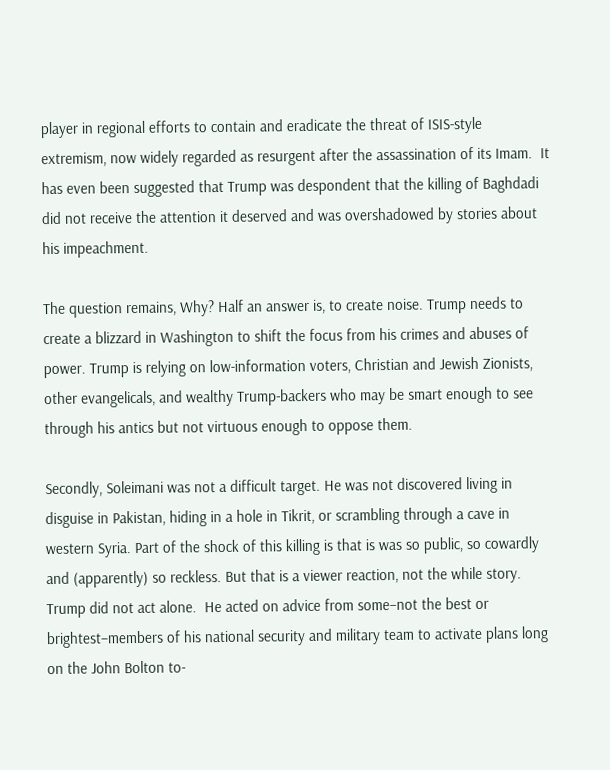player in regional efforts to contain and eradicate the threat of ISIS-style extremism, now widely regarded as resurgent after the assassination of its Imam.  It has even been suggested that Trump was despondent that the killing of Baghdadi did not receive the attention it deserved and was overshadowed by stories about his impeachment.

The question remains, Why? Half an answer is, to create noise. Trump needs to create a blizzard in Washington to shift the focus from his crimes and abuses of power. Trump is relying on low-information voters, Christian and Jewish Zionists, other evangelicals, and wealthy Trump-backers who may be smart enough to see through his antics but not virtuous enough to oppose them.

Secondly, Soleimani was not a difficult target. He was not discovered living in disguise in Pakistan, hiding in a hole in Tikrit, or scrambling through a cave in western Syria. Part of the shock of this killing is that is was so public, so cowardly and (apparently) so reckless. But that is a viewer reaction, not the while story.  Trump did not act alone.  He acted on advice from some–not the best or brightest–members of his national security and military team to activate plans long on the John Bolton to-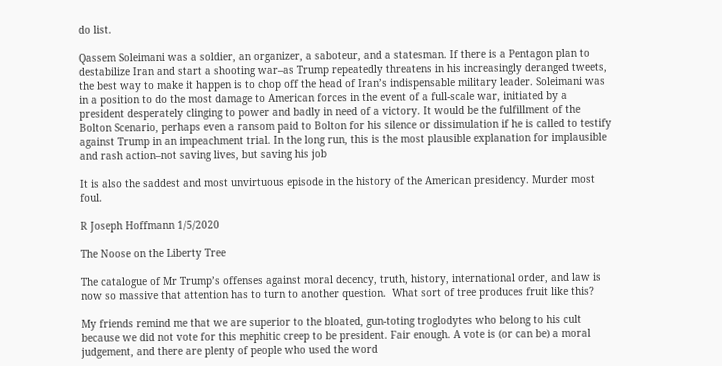do list.

Qassem Soleimani was a soldier, an organizer, a saboteur, and a statesman. If there is a Pentagon plan to destabilize Iran and start a shooting war–as Trump repeatedly threatens in his increasingly deranged tweets, the best way to make it happen is to chop off the head of Iran’s indispensable military leader. Soleimani was in a position to do the most damage to American forces in the event of a full-scale war, initiated by a president desperately clinging to power and badly in need of a victory. It would be the fulfillment of the Bolton Scenario, perhaps even a ransom paid to Bolton for his silence or dissimulation if he is called to testify against Trump in an impeachment trial. In the long run, this is the most plausible explanation for implausible and rash action–not saving lives, but saving his job

It is also the saddest and most unvirtuous episode in the history of the American presidency. Murder most foul.

R Joseph Hoffmann 1/5/2020

The Noose on the Liberty Tree

The catalogue of Mr Trump’s offenses against moral decency, truth, history, international order, and law is now so massive that attention has to turn to another question.  What sort of tree produces fruit like this?

My friends remind me that we are superior to the bloated, gun-toting troglodytes who belong to his cult because we did not vote for this mephitic creep to be president. Fair enough. A vote is (or can be) a moral judgement, and there are plenty of people who used the word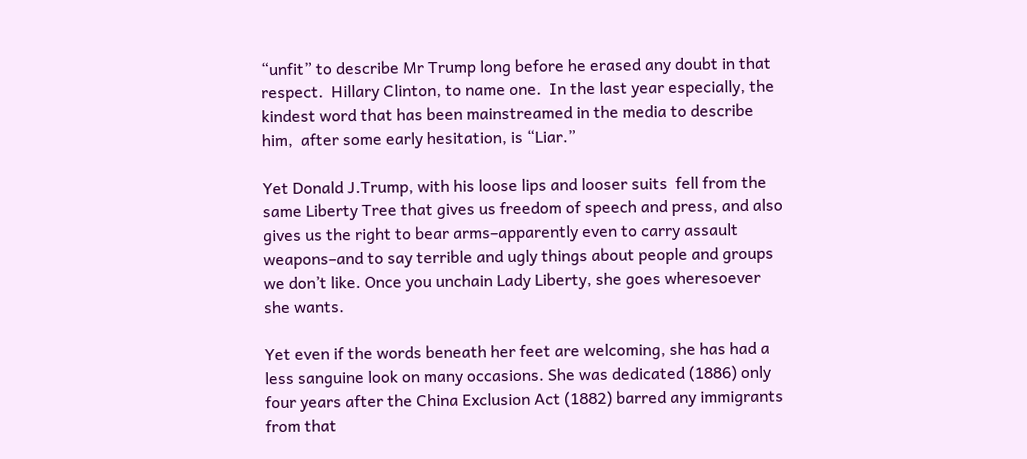“unfit” to describe Mr Trump long before he erased any doubt in that respect.  Hillary Clinton, to name one.  In the last year especially, the kindest word that has been mainstreamed in the media to describe him,  after some early hesitation, is “Liar.”

Yet Donald J.Trump, with his loose lips and looser suits  fell from the same Liberty Tree that gives us freedom of speech and press, and also gives us the right to bear arms–apparently even to carry assault weapons–and to say terrible and ugly things about people and groups we don’t like. Once you unchain Lady Liberty, she goes wheresoever she wants.

Yet even if the words beneath her feet are welcoming, she has had a less sanguine look on many occasions. She was dedicated (1886) only four years after the China Exclusion Act (1882) barred any immigrants from that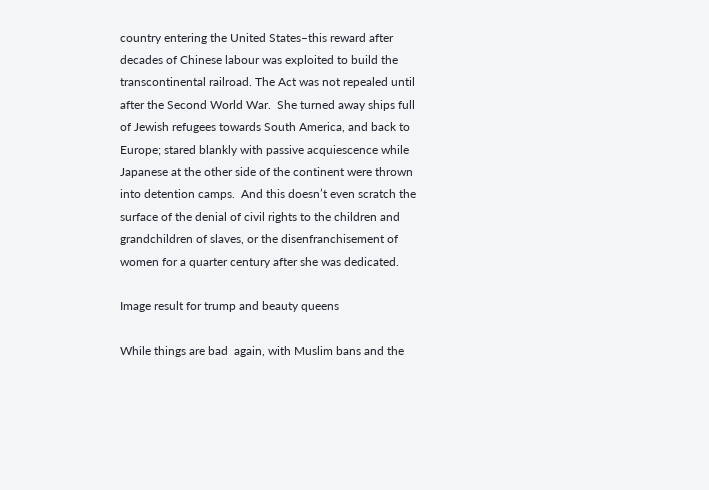country entering the United States–this reward after decades of Chinese labour was exploited to build the transcontinental railroad. The Act was not repealed until after the Second World War.  She turned away ships full of Jewish refugees towards South America, and back to Europe; stared blankly with passive acquiescence while Japanese at the other side of the continent were thrown into detention camps.  And this doesn’t even scratch the surface of the denial of civil rights to the children and grandchildren of slaves, or the disenfranchisement of women for a quarter century after she was dedicated.

Image result for trump and beauty queens

While things are bad  again, with Muslim bans and the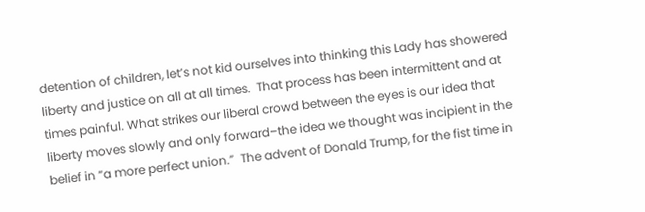detention of children, let’s not kid ourselves into thinking this Lady has showered liberty and justice on all at all times.  That process has been intermittent and at times painful. What strikes our liberal crowd between the eyes is our idea that liberty moves slowly and only forward–the idea we thought was incipient in the belief in “a more perfect union.”  The advent of Donald Trump, for the fist time in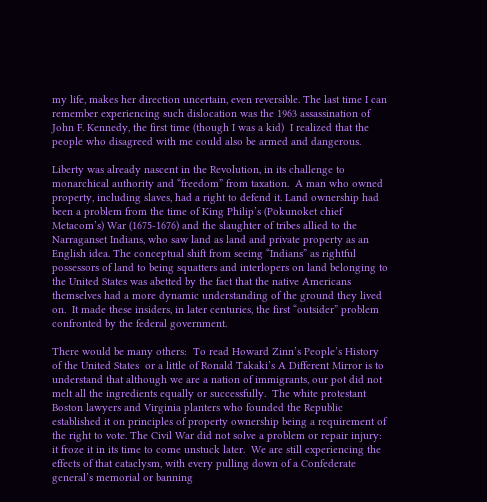my life, makes her direction uncertain, even reversible. The last time I can remember experiencing such dislocation was the 1963 assassination of John F. Kennedy, the first time (though I was a kid)  I realized that the people who disagreed with me could also be armed and dangerous.

Liberty was already nascent in the Revolution, in its challenge to monarchical authority and “freedom” from taxation.  A man who owned property, including slaves, had a right to defend it. Land ownership had been a problem from the time of King Philip’s (Pokunoket chief Metacom’s) War (1675-1676) and the slaughter of tribes allied to the Narraganset Indians, who saw land as land and private property as an English idea. The conceptual shift from seeing “Indians” as rightful possessors of land to being squatters and interlopers on land belonging to the United States was abetted by the fact that the native Americans themselves had a more dynamic understanding of the ground they lived on.  It made these insiders, in later centuries, the first “outsider” problem confronted by the federal government.

There would be many others:  To read Howard Zinn’s People’s History of the United States  or a little of Ronald Takaki’s A Different Mirror is to understand that although we are a nation of immigrants, our pot did not melt all the ingredients equally or successfully.  The white protestant Boston lawyers and Virginia planters who founded the Republic established it on principles of property ownership being a requirement of the right to vote. The Civil War did not solve a problem or repair injury: it froze it in its time to come unstuck later.  We are still experiencing the effects of that cataclysm, with every pulling down of a Confederate general’s memorial or banning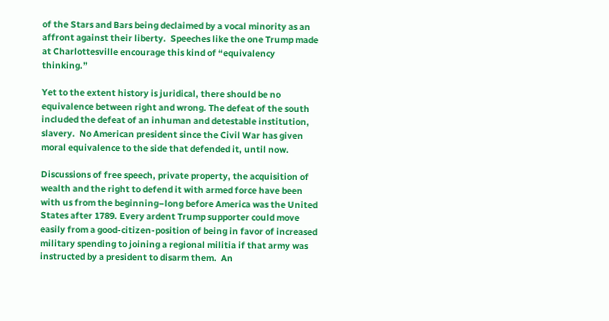of the Stars and Bars being declaimed by a vocal minority as an affront against their liberty.  Speeches like the one Trump made at Charlottesville encourage this kind of “equivalency thinking.”

Yet to the extent history is juridical, there should be no equivalence between right and wrong. The defeat of the south included the defeat of an inhuman and detestable institution, slavery.  No American president since the Civil War has given moral equivalence to the side that defended it, until now.

Discussions of free speech, private property, the acquisition of wealth and the right to defend it with armed force have been with us from the beginning–long before America was the United States after 1789. Every ardent Trump supporter could move easily from a good-citizen-position of being in favor of increased military spending to joining a regional militia if that army was instructed by a president to disarm them.  An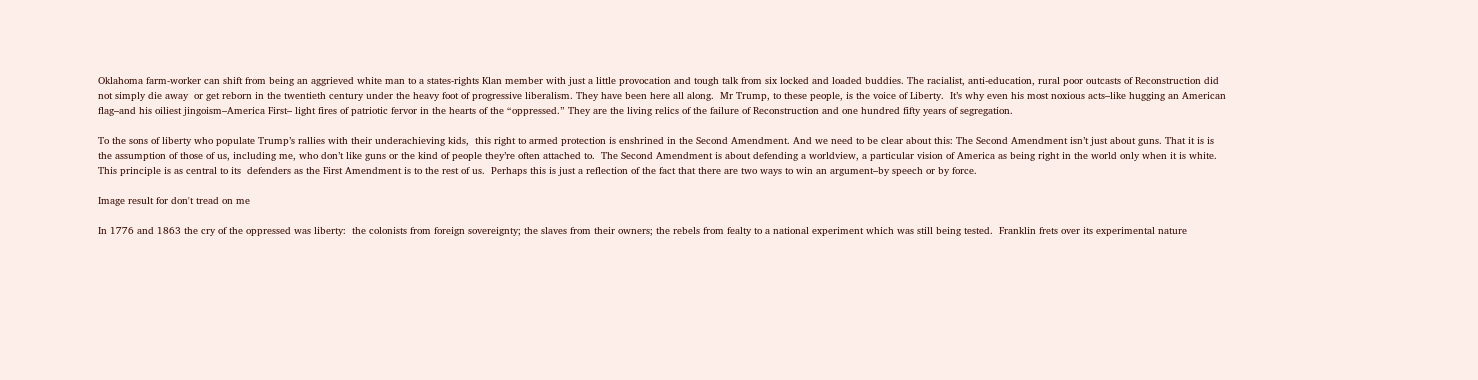Oklahoma farm-worker can shift from being an aggrieved white man to a states-rights Klan member with just a little provocation and tough talk from six locked and loaded buddies. The racialist, anti-education, rural poor outcasts of Reconstruction did not simply die away  or get reborn in the twentieth century under the heavy foot of progressive liberalism. They have been here all along.  Mr Trump, to these people, is the voice of Liberty.  It’s why even his most noxious acts–like hugging an American flag–and his oiliest jingoism–America First– light fires of patriotic fervor in the hearts of the “oppressed.” They are the living relics of the failure of Reconstruction and one hundred fifty years of segregation.

To the sons of liberty who populate Trump’s rallies with their underachieving kids,  this right to armed protection is enshrined in the Second Amendment. And we need to be clear about this: The Second Amendment isn’t just about guns. That it is is the assumption of those of us, including me, who don’t like guns or the kind of people they’re often attached to.  The Second Amendment is about defending a worldview, a particular vision of America as being right in the world only when it is white.  This principle is as central to its  defenders as the First Amendment is to the rest of us.  Perhaps this is just a reflection of the fact that there are two ways to win an argument–by speech or by force.

Image result for don't tread on me

In 1776 and 1863 the cry of the oppressed was liberty:  the colonists from foreign sovereignty; the slaves from their owners; the rebels from fealty to a national experiment which was still being tested.  Franklin frets over its experimental nature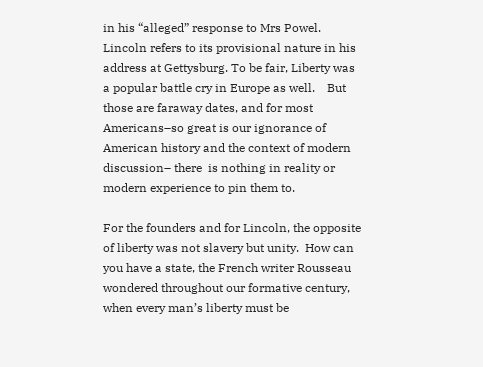in his “alleged” response to Mrs Powel.  Lincoln refers to its provisional nature in his address at Gettysburg. To be fair, Liberty was a popular battle cry in Europe as well.    But those are faraway dates, and for most Americans–so great is our ignorance of American history and the context of modern discussion– there  is nothing in reality or modern experience to pin them to.

For the founders and for Lincoln, the opposite of liberty was not slavery but unity.  How can you have a state, the French writer Rousseau wondered throughout our formative century, when every man’s liberty must be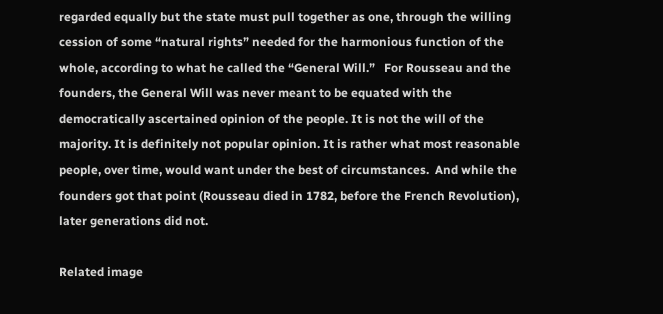regarded equally but the state must pull together as one, through the willing cession of some “natural rights” needed for the harmonious function of the whole, according to what he called the “General Will.”   For Rousseau and the founders, the General Will was never meant to be equated with the democratically ascertained opinion of the people. It is not the will of the majority. It is definitely not popular opinion. It is rather what most reasonable people, over time, would want under the best of circumstances.  And while the founders got that point (Rousseau died in 1782, before the French Revolution), later generations did not.

Related image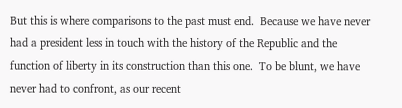But this is where comparisons to the past must end.  Because we have never had a president less in touch with the history of the Republic and the function of liberty in its construction than this one.  To be blunt, we have never had to confront, as our recent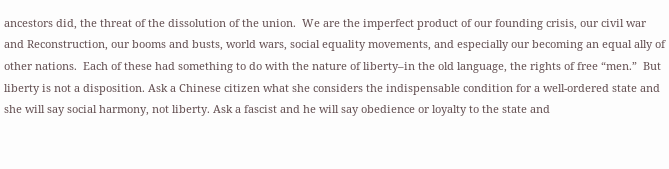ancestors did, the threat of the dissolution of the union.  We are the imperfect product of our founding crisis, our civil war and Reconstruction, our booms and busts, world wars, social equality movements, and especially our becoming an equal ally of other nations.  Each of these had something to do with the nature of liberty–in the old language, the rights of free “men.”  But liberty is not a disposition. Ask a Chinese citizen what she considers the indispensable condition for a well-ordered state and she will say social harmony, not liberty. Ask a fascist and he will say obedience or loyalty to the state and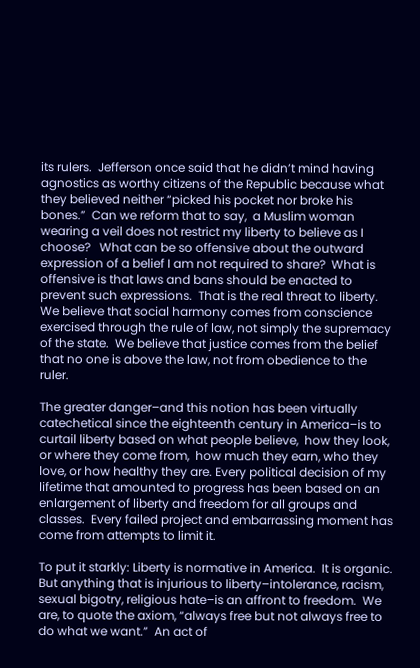its rulers.  Jefferson once said that he didn’t mind having agnostics as worthy citizens of the Republic because what they believed neither “picked his pocket nor broke his bones.”  Can we reform that to say,  a Muslim woman wearing a veil does not restrict my liberty to believe as I choose?   What can be so offensive about the outward expression of a belief I am not required to share?  What is offensive is that laws and bans should be enacted to prevent such expressions.  That is the real threat to liberty. We believe that social harmony comes from conscience exercised through the rule of law, not simply the supremacy of the state.  We believe that justice comes from the belief that no one is above the law, not from obedience to the ruler.

The greater danger–and this notion has been virtually catechetical since the eighteenth century in America–is to curtail liberty based on what people believe,  how they look, or where they come from,  how much they earn, who they love, or how healthy they are. Every political decision of my lifetime that amounted to progress has been based on an enlargement of liberty and freedom for all groups and classes.  Every failed project and embarrassing moment has come from attempts to limit it.

To put it starkly: Liberty is normative in America.  It is organic.  But anything that is injurious to liberty–intolerance, racism, sexual bigotry, religious hate–is an affront to freedom.  We are, to quote the axiom, “always free but not always free to do what we want.”  An act of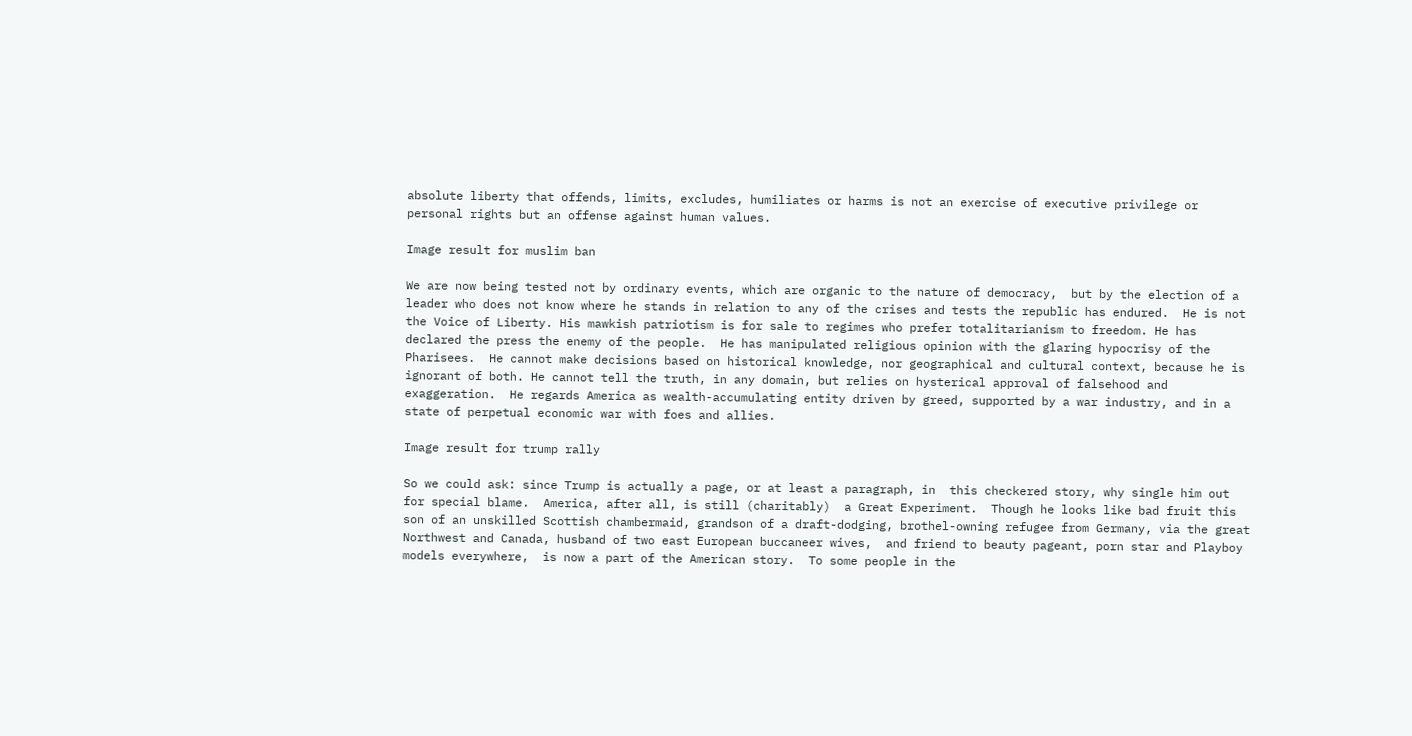absolute liberty that offends, limits, excludes, humiliates or harms is not an exercise of executive privilege or personal rights but an offense against human values.

Image result for muslim ban

We are now being tested not by ordinary events, which are organic to the nature of democracy,  but by the election of a leader who does not know where he stands in relation to any of the crises and tests the republic has endured.  He is not the Voice of Liberty. His mawkish patriotism is for sale to regimes who prefer totalitarianism to freedom. He has declared the press the enemy of the people.  He has manipulated religious opinion with the glaring hypocrisy of the Pharisees.  He cannot make decisions based on historical knowledge, nor geographical and cultural context, because he is ignorant of both. He cannot tell the truth, in any domain, but relies on hysterical approval of falsehood and exaggeration.  He regards America as wealth-accumulating entity driven by greed, supported by a war industry, and in a state of perpetual economic war with foes and allies.

Image result for trump rally

So we could ask: since Trump is actually a page, or at least a paragraph, in  this checkered story, why single him out for special blame.  America, after all, is still (charitably)  a Great Experiment.  Though he looks like bad fruit this son of an unskilled Scottish chambermaid, grandson of a draft-dodging, brothel-owning refugee from Germany, via the great Northwest and Canada, husband of two east European buccaneer wives,  and friend to beauty pageant, porn star and Playboy models everywhere,  is now a part of the American story.  To some people in the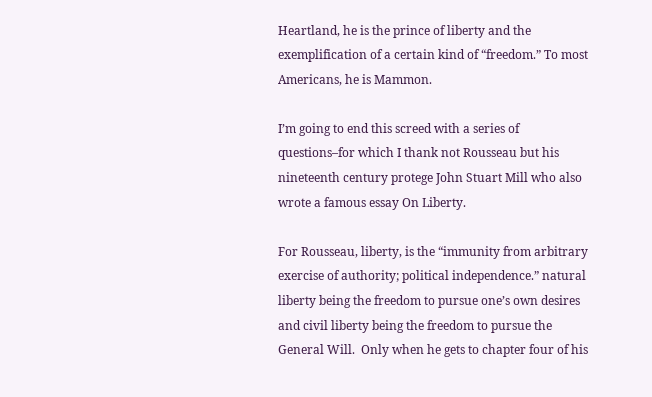Heartland, he is the prince of liberty and the exemplification of a certain kind of “freedom.” To most Americans, he is Mammon.

I’m going to end this screed with a series of questions–for which I thank not Rousseau but his nineteenth century protege John Stuart Mill who also wrote a famous essay On Liberty.

For Rousseau, liberty, is the “immunity from arbitrary exercise of authority; political independence.” natural liberty being the freedom to pursue one’s own desires and civil liberty being the freedom to pursue the General Will.  Only when he gets to chapter four of his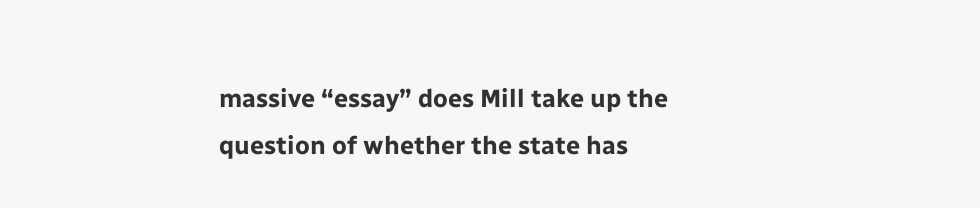massive “essay” does Mill take up the question of whether the state has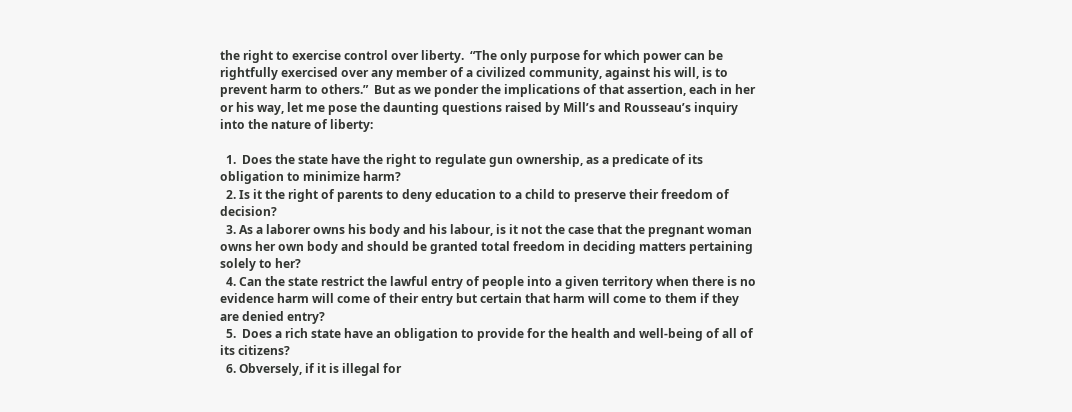the right to exercise control over liberty.  “The only purpose for which power can be rightfully exercised over any member of a civilized community, against his will, is to prevent harm to others.”  But as we ponder the implications of that assertion, each in her or his way, let me pose the daunting questions raised by Mill’s and Rousseau’s inquiry into the nature of liberty:

  1.  Does the state have the right to regulate gun ownership, as a predicate of its obligation to minimize harm?
  2. Is it the right of parents to deny education to a child to preserve their freedom of decision?
  3. As a laborer owns his body and his labour, is it not the case that the pregnant woman owns her own body and should be granted total freedom in deciding matters pertaining solely to her?
  4. Can the state restrict the lawful entry of people into a given territory when there is no evidence harm will come of their entry but certain that harm will come to them if they are denied entry?
  5.  Does a rich state have an obligation to provide for the health and well-being of all of its citizens?
  6. Obversely, if it is illegal for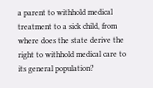a parent to withhold medical treatment to a sick child, from where does the state derive the right to withhold medical care to its general population?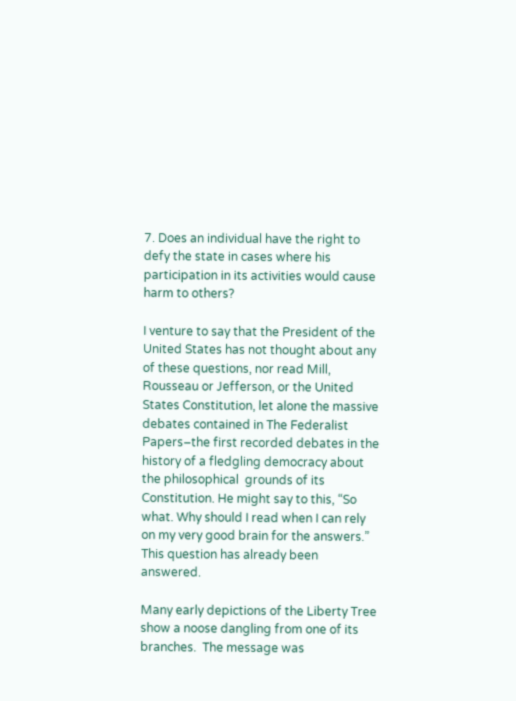7. Does an individual have the right to defy the state in cases where his participation in its activities would cause harm to others?

I venture to say that the President of the United States has not thought about any of these questions, nor read Mill, Rousseau or Jefferson, or the United States Constitution, let alone the massive debates contained in The Federalist Papers–the first recorded debates in the history of a fledgling democracy about the philosophical  grounds of its Constitution. He might say to this, “So what. Why should I read when I can rely on my very good brain for the answers.”  This question has already been answered.

Many early depictions of the Liberty Tree show a noose dangling from one of its branches.  The message was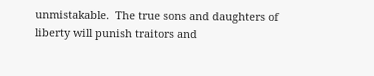unmistakable.  The true sons and daughters of liberty will punish traitors and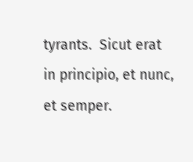tyrants.  Sicut erat in principio, et nunc, et semper.